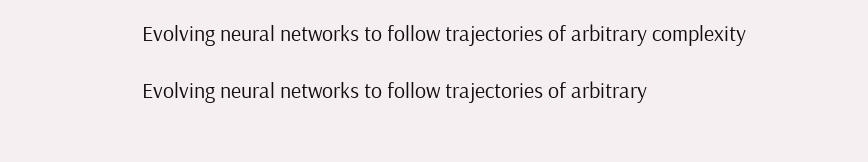Evolving neural networks to follow trajectories of arbitrary complexity

Evolving neural networks to follow trajectories of arbitrary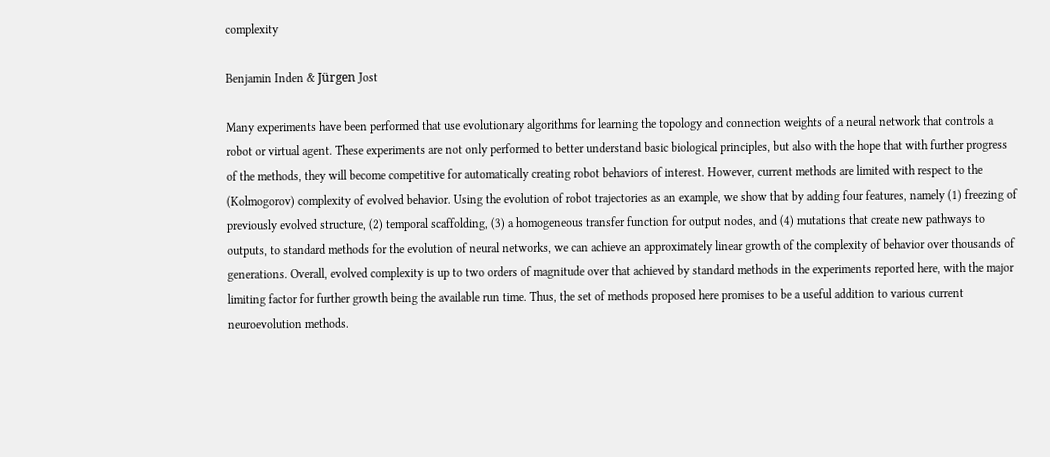complexity

Benjamin Inden & Jürgen Jost

Many experiments have been performed that use evolutionary algorithms for learning the topology and connection weights of a neural network that controls a robot or virtual agent. These experiments are not only performed to better understand basic biological principles, but also with the hope that with further progress of the methods, they will become competitive for automatically creating robot behaviors of interest. However, current methods are limited with respect to the (Kolmogorov) complexity of evolved behavior. Using the evolution of robot trajectories as an example, we show that by adding four features, namely (1) freezing of previously evolved structure, (2) temporal scaffolding, (3) a homogeneous transfer function for output nodes, and (4) mutations that create new pathways to outputs, to standard methods for the evolution of neural networks, we can achieve an approximately linear growth of the complexity of behavior over thousands of generations. Overall, evolved complexity is up to two orders of magnitude over that achieved by standard methods in the experiments reported here, with the major limiting factor for further growth being the available run time. Thus, the set of methods proposed here promises to be a useful addition to various current neuroevolution methods.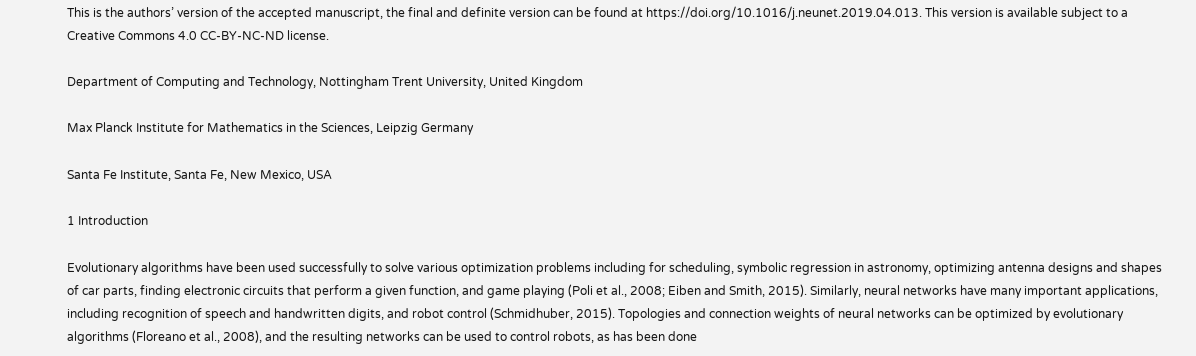This is the authors’ version of the accepted manuscript, the final and definite version can be found at https://doi.org/10.1016/j.neunet.2019.04.013. This version is available subject to a Creative Commons 4.0 CC-BY-NC-ND license.

Department of Computing and Technology, Nottingham Trent University, United Kingdom

Max Planck Institute for Mathematics in the Sciences, Leipzig Germany

Santa Fe Institute, Santa Fe, New Mexico, USA

1 Introduction

Evolutionary algorithms have been used successfully to solve various optimization problems including for scheduling, symbolic regression in astronomy, optimizing antenna designs and shapes of car parts, finding electronic circuits that perform a given function, and game playing (Poli et al., 2008; Eiben and Smith, 2015). Similarly, neural networks have many important applications, including recognition of speech and handwritten digits, and robot control (Schmidhuber, 2015). Topologies and connection weights of neural networks can be optimized by evolutionary algorithms (Floreano et al., 2008), and the resulting networks can be used to control robots, as has been done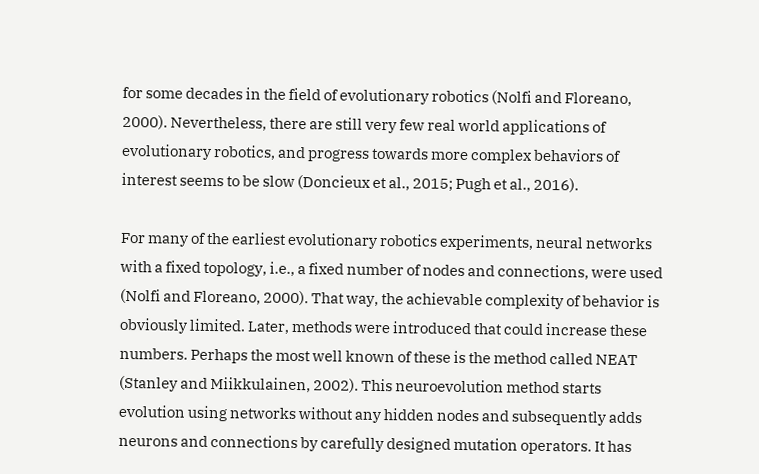for some decades in the field of evolutionary robotics (Nolfi and Floreano, 2000). Nevertheless, there are still very few real world applications of evolutionary robotics, and progress towards more complex behaviors of interest seems to be slow (Doncieux et al., 2015; Pugh et al., 2016).

For many of the earliest evolutionary robotics experiments, neural networks with a fixed topology, i.e., a fixed number of nodes and connections, were used (Nolfi and Floreano, 2000). That way, the achievable complexity of behavior is obviously limited. Later, methods were introduced that could increase these numbers. Perhaps the most well known of these is the method called NEAT (Stanley and Miikkulainen, 2002). This neuroevolution method starts evolution using networks without any hidden nodes and subsequently adds neurons and connections by carefully designed mutation operators. It has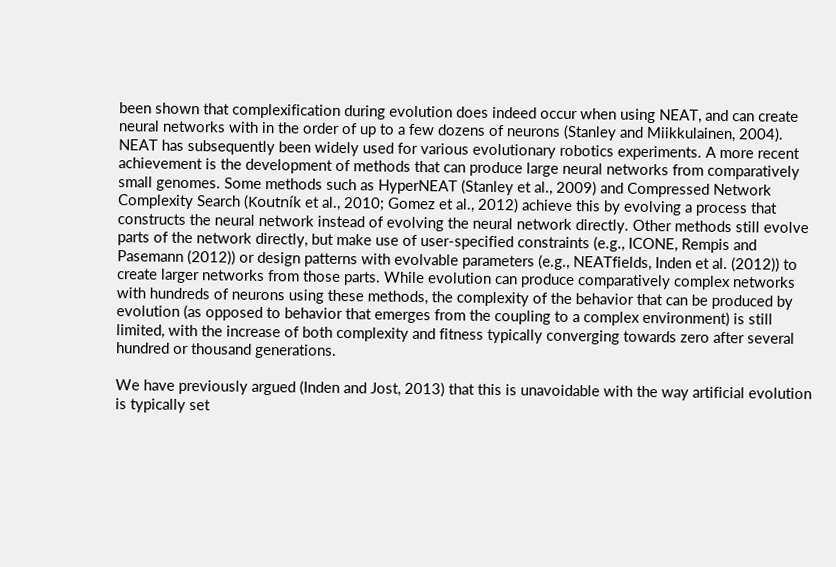been shown that complexification during evolution does indeed occur when using NEAT, and can create neural networks with in the order of up to a few dozens of neurons (Stanley and Miikkulainen, 2004). NEAT has subsequently been widely used for various evolutionary robotics experiments. A more recent achievement is the development of methods that can produce large neural networks from comparatively small genomes. Some methods such as HyperNEAT (Stanley et al., 2009) and Compressed Network Complexity Search (Koutník et al., 2010; Gomez et al., 2012) achieve this by evolving a process that constructs the neural network instead of evolving the neural network directly. Other methods still evolve parts of the network directly, but make use of user-specified constraints (e.g., ICONE, Rempis and Pasemann (2012)) or design patterns with evolvable parameters (e.g., NEATfields, Inden et al. (2012)) to create larger networks from those parts. While evolution can produce comparatively complex networks with hundreds of neurons using these methods, the complexity of the behavior that can be produced by evolution (as opposed to behavior that emerges from the coupling to a complex environment) is still limited, with the increase of both complexity and fitness typically converging towards zero after several hundred or thousand generations.

We have previously argued (Inden and Jost, 2013) that this is unavoidable with the way artificial evolution is typically set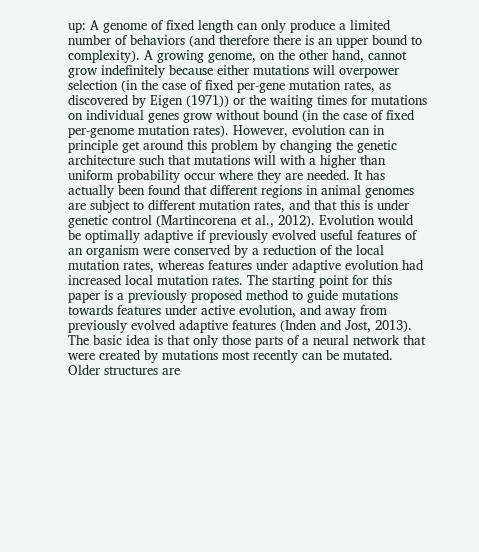up: A genome of fixed length can only produce a limited number of behaviors (and therefore there is an upper bound to complexity). A growing genome, on the other hand, cannot grow indefinitely because either mutations will overpower selection (in the case of fixed per-gene mutation rates, as discovered by Eigen (1971)) or the waiting times for mutations on individual genes grow without bound (in the case of fixed per-genome mutation rates). However, evolution can in principle get around this problem by changing the genetic architecture such that mutations will with a higher than uniform probability occur where they are needed. It has actually been found that different regions in animal genomes are subject to different mutation rates, and that this is under genetic control (Martincorena et al., 2012). Evolution would be optimally adaptive if previously evolved useful features of an organism were conserved by a reduction of the local mutation rates, whereas features under adaptive evolution had increased local mutation rates. The starting point for this paper is a previously proposed method to guide mutations towards features under active evolution, and away from previously evolved adaptive features (Inden and Jost, 2013). The basic idea is that only those parts of a neural network that were created by mutations most recently can be mutated. Older structures are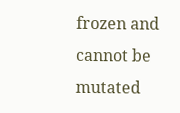frozen and cannot be mutated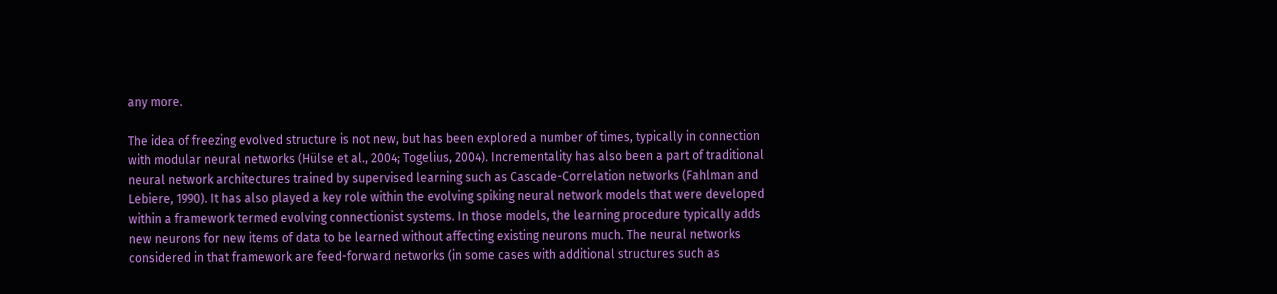any more.

The idea of freezing evolved structure is not new, but has been explored a number of times, typically in connection with modular neural networks (Hülse et al., 2004; Togelius, 2004). Incrementality has also been a part of traditional neural network architectures trained by supervised learning such as Cascade-Correlation networks (Fahlman and Lebiere, 1990). It has also played a key role within the evolving spiking neural network models that were developed within a framework termed evolving connectionist systems. In those models, the learning procedure typically adds new neurons for new items of data to be learned without affecting existing neurons much. The neural networks considered in that framework are feed-forward networks (in some cases with additional structures such as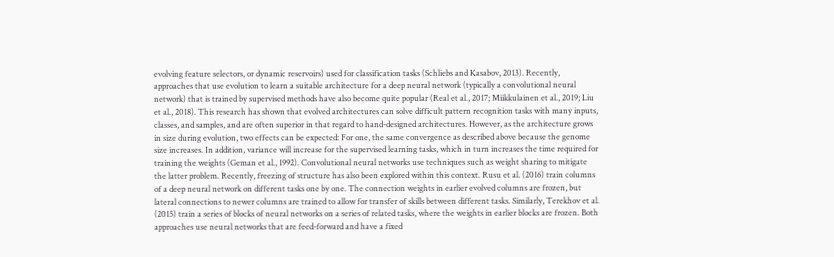evolving feature selectors, or dynamic reservoirs) used for classification tasks (Schliebs and Kasabov, 2013). Recently, approaches that use evolution to learn a suitable architecture for a deep neural network (typically a convolutional neural network) that is trained by supervised methods have also become quite popular (Real et al., 2017; Miikkulainen et al., 2019; Liu et al., 2018). This research has shown that evolved architectures can solve difficult pattern recognition tasks with many inputs, classes, and samples, and are often superior in that regard to hand-designed architectures. However, as the architecture grows in size during evolution, two effects can be expected: For one, the same convergence as described above because the genome size increases. In addition, variance will increase for the supervised learning tasks, which in turn increases the time required for training the weights (Geman et al., 1992). Convolutional neural networks use techniques such as weight sharing to mitigate the latter problem. Recently, freezing of structure has also been explored within this context. Rusu et al. (2016) train columns of a deep neural network on different tasks one by one. The connection weights in earlier evolved columns are frozen, but lateral connections to newer columns are trained to allow for transfer of skills between different tasks. Similarly, Terekhov et al. (2015) train a series of blocks of neural networks on a series of related tasks, where the weights in earlier blocks are frozen. Both approaches use neural networks that are feed-forward and have a fixed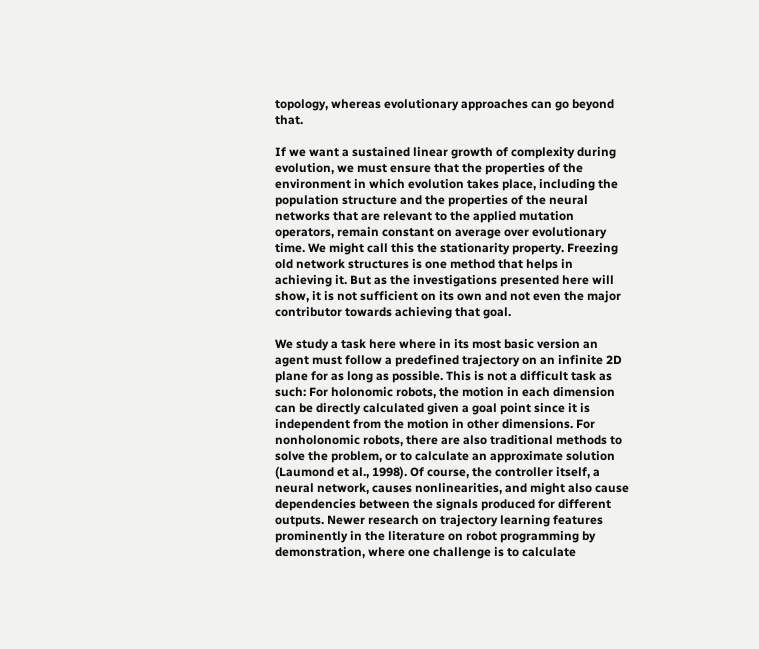topology, whereas evolutionary approaches can go beyond that.

If we want a sustained linear growth of complexity during evolution, we must ensure that the properties of the environment in which evolution takes place, including the population structure and the properties of the neural networks that are relevant to the applied mutation operators, remain constant on average over evolutionary time. We might call this the stationarity property. Freezing old network structures is one method that helps in achieving it. But as the investigations presented here will show, it is not sufficient on its own and not even the major contributor towards achieving that goal.

We study a task here where in its most basic version an agent must follow a predefined trajectory on an infinite 2D plane for as long as possible. This is not a difficult task as such: For holonomic robots, the motion in each dimension can be directly calculated given a goal point since it is independent from the motion in other dimensions. For nonholonomic robots, there are also traditional methods to solve the problem, or to calculate an approximate solution (Laumond et al., 1998). Of course, the controller itself, a neural network, causes nonlinearities, and might also cause dependencies between the signals produced for different outputs. Newer research on trajectory learning features prominently in the literature on robot programming by demonstration, where one challenge is to calculate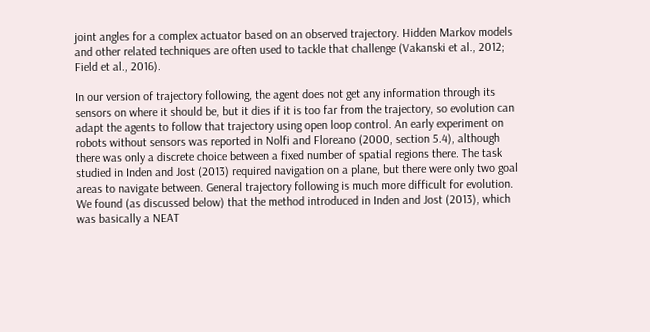joint angles for a complex actuator based on an observed trajectory. Hidden Markov models and other related techniques are often used to tackle that challenge (Vakanski et al., 2012; Field et al., 2016).

In our version of trajectory following, the agent does not get any information through its sensors on where it should be, but it dies if it is too far from the trajectory, so evolution can adapt the agents to follow that trajectory using open loop control. An early experiment on robots without sensors was reported in Nolfi and Floreano (2000, section 5.4), although there was only a discrete choice between a fixed number of spatial regions there. The task studied in Inden and Jost (2013) required navigation on a plane, but there were only two goal areas to navigate between. General trajectory following is much more difficult for evolution. We found (as discussed below) that the method introduced in Inden and Jost (2013), which was basically a NEAT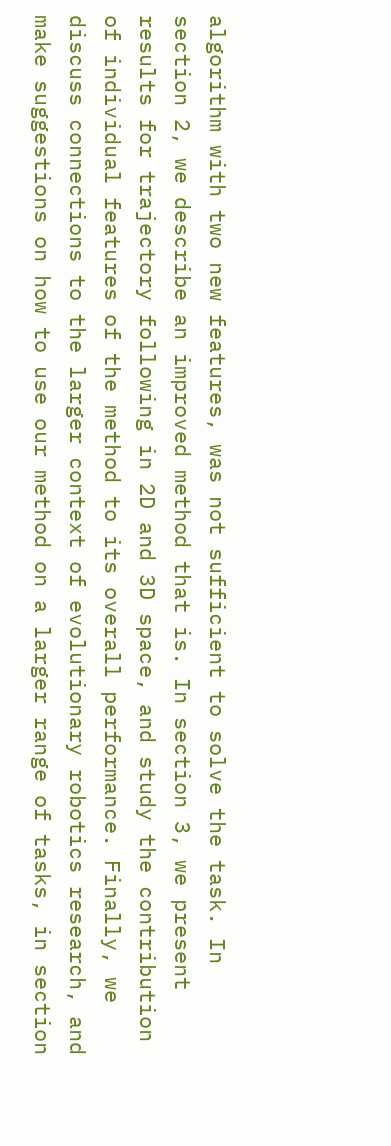algorithm with two new features, was not sufficient to solve the task. In section 2, we describe an improved method that is. In section 3, we present results for trajectory following in 2D and 3D space, and study the contribution of individual features of the method to its overall performance. Finally, we discuss connections to the larger context of evolutionary robotics research, and make suggestions on how to use our method on a larger range of tasks, in section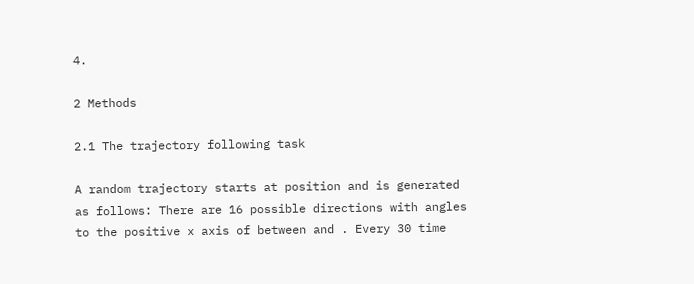4.

2 Methods

2.1 The trajectory following task

A random trajectory starts at position and is generated as follows: There are 16 possible directions with angles to the positive x axis of between and . Every 30 time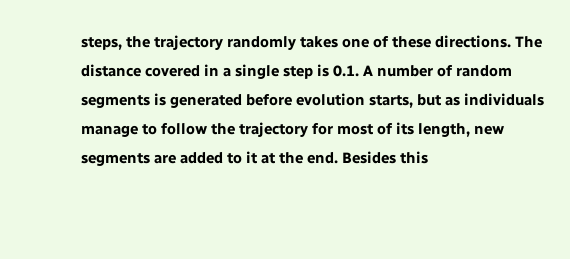steps, the trajectory randomly takes one of these directions. The distance covered in a single step is 0.1. A number of random segments is generated before evolution starts, but as individuals manage to follow the trajectory for most of its length, new segments are added to it at the end. Besides this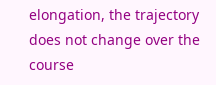elongation, the trajectory does not change over the course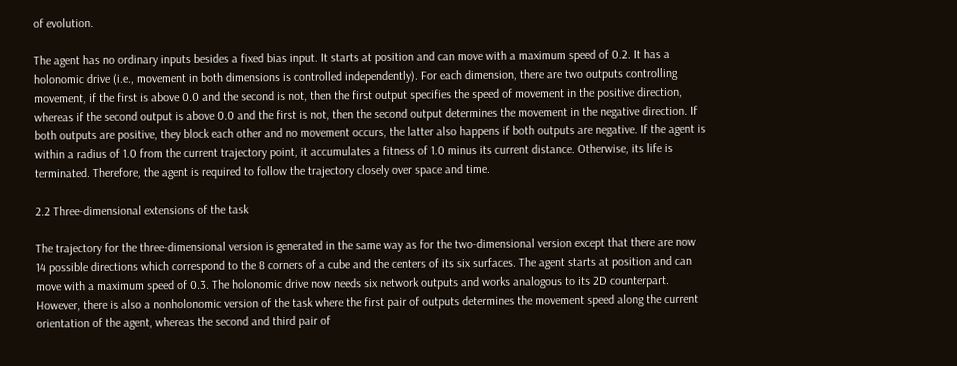of evolution.

The agent has no ordinary inputs besides a fixed bias input. It starts at position and can move with a maximum speed of 0.2. It has a holonomic drive (i.e., movement in both dimensions is controlled independently). For each dimension, there are two outputs controlling movement, if the first is above 0.0 and the second is not, then the first output specifies the speed of movement in the positive direction, whereas if the second output is above 0.0 and the first is not, then the second output determines the movement in the negative direction. If both outputs are positive, they block each other and no movement occurs, the latter also happens if both outputs are negative. If the agent is within a radius of 1.0 from the current trajectory point, it accumulates a fitness of 1.0 minus its current distance. Otherwise, its life is terminated. Therefore, the agent is required to follow the trajectory closely over space and time.

2.2 Three-dimensional extensions of the task

The trajectory for the three-dimensional version is generated in the same way as for the two-dimensional version except that there are now 14 possible directions which correspond to the 8 corners of a cube and the centers of its six surfaces. The agent starts at position and can move with a maximum speed of 0.3. The holonomic drive now needs six network outputs and works analogous to its 2D counterpart. However, there is also a nonholonomic version of the task where the first pair of outputs determines the movement speed along the current orientation of the agent, whereas the second and third pair of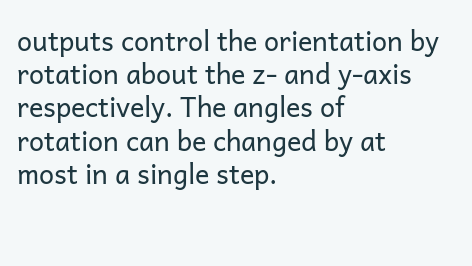outputs control the orientation by rotation about the z- and y-axis respectively. The angles of rotation can be changed by at most in a single step.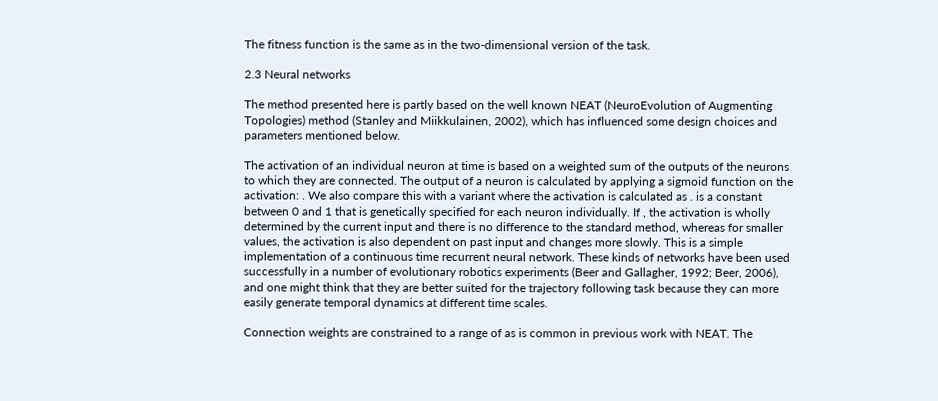The fitness function is the same as in the two-dimensional version of the task.

2.3 Neural networks

The method presented here is partly based on the well known NEAT (NeuroEvolution of Augmenting Topologies) method (Stanley and Miikkulainen, 2002), which has influenced some design choices and parameters mentioned below.

The activation of an individual neuron at time is based on a weighted sum of the outputs of the neurons to which they are connected. The output of a neuron is calculated by applying a sigmoid function on the activation: . We also compare this with a variant where the activation is calculated as . is a constant between 0 and 1 that is genetically specified for each neuron individually. If , the activation is wholly determined by the current input and there is no difference to the standard method, whereas for smaller values, the activation is also dependent on past input and changes more slowly. This is a simple implementation of a continuous time recurrent neural network. These kinds of networks have been used successfully in a number of evolutionary robotics experiments (Beer and Gallagher, 1992; Beer, 2006), and one might think that they are better suited for the trajectory following task because they can more easily generate temporal dynamics at different time scales.

Connection weights are constrained to a range of as is common in previous work with NEAT. The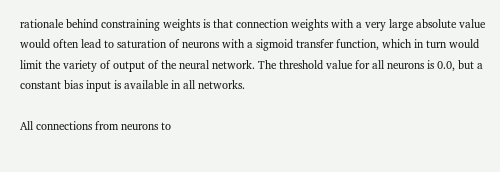rationale behind constraining weights is that connection weights with a very large absolute value would often lead to saturation of neurons with a sigmoid transfer function, which in turn would limit the variety of output of the neural network. The threshold value for all neurons is 0.0, but a constant bias input is available in all networks.

All connections from neurons to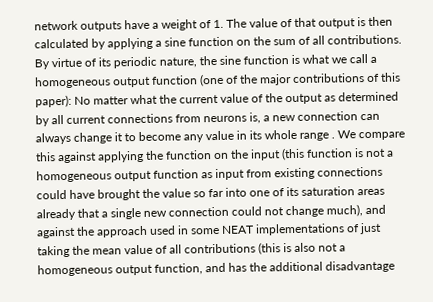network outputs have a weight of 1. The value of that output is then calculated by applying a sine function on the sum of all contributions. By virtue of its periodic nature, the sine function is what we call a homogeneous output function (one of the major contributions of this paper): No matter what the current value of the output as determined by all current connections from neurons is, a new connection can always change it to become any value in its whole range . We compare this against applying the function on the input (this function is not a homogeneous output function as input from existing connections could have brought the value so far into one of its saturation areas already that a single new connection could not change much), and against the approach used in some NEAT implementations of just taking the mean value of all contributions (this is also not a homogeneous output function, and has the additional disadvantage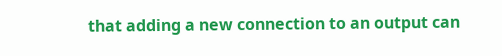that adding a new connection to an output can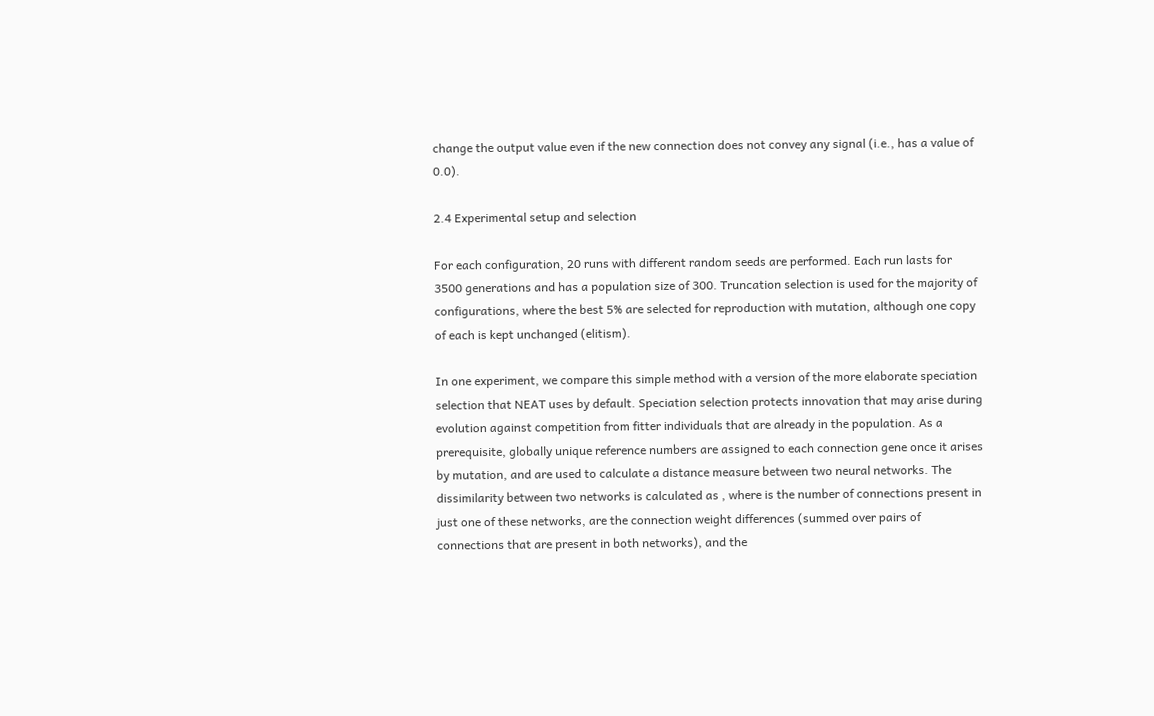change the output value even if the new connection does not convey any signal (i.e., has a value of 0.0).

2.4 Experimental setup and selection

For each configuration, 20 runs with different random seeds are performed. Each run lasts for 3500 generations and has a population size of 300. Truncation selection is used for the majority of configurations, where the best 5% are selected for reproduction with mutation, although one copy of each is kept unchanged (elitism).

In one experiment, we compare this simple method with a version of the more elaborate speciation selection that NEAT uses by default. Speciation selection protects innovation that may arise during evolution against competition from fitter individuals that are already in the population. As a prerequisite, globally unique reference numbers are assigned to each connection gene once it arises by mutation, and are used to calculate a distance measure between two neural networks. The dissimilarity between two networks is calculated as , where is the number of connections present in just one of these networks, are the connection weight differences (summed over pairs of connections that are present in both networks), and the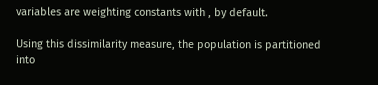variables are weighting constants with , by default.

Using this dissimilarity measure, the population is partitioned into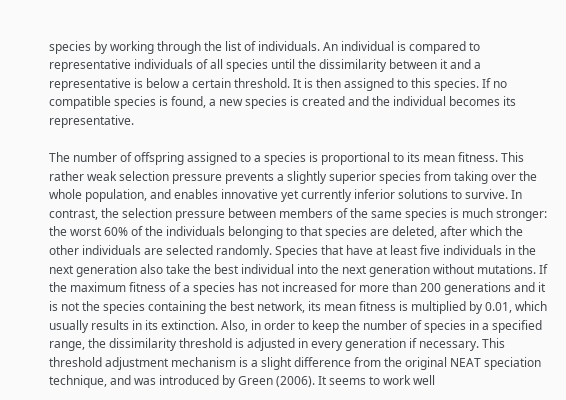species by working through the list of individuals. An individual is compared to representative individuals of all species until the dissimilarity between it and a representative is below a certain threshold. It is then assigned to this species. If no compatible species is found, a new species is created and the individual becomes its representative.

The number of offspring assigned to a species is proportional to its mean fitness. This rather weak selection pressure prevents a slightly superior species from taking over the whole population, and enables innovative yet currently inferior solutions to survive. In contrast, the selection pressure between members of the same species is much stronger: the worst 60% of the individuals belonging to that species are deleted, after which the other individuals are selected randomly. Species that have at least five individuals in the next generation also take the best individual into the next generation without mutations. If the maximum fitness of a species has not increased for more than 200 generations and it is not the species containing the best network, its mean fitness is multiplied by 0.01, which usually results in its extinction. Also, in order to keep the number of species in a specified range, the dissimilarity threshold is adjusted in every generation if necessary. This threshold adjustment mechanism is a slight difference from the original NEAT speciation technique, and was introduced by Green (2006). It seems to work well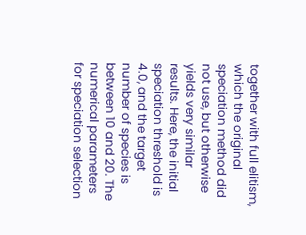together with full elitism, which the original speciation method did not use, but otherwise yields very similar results. Here, the initial speciation threshold is 4.0, and the target number of species is between 10 and 20. The numerical parameters for speciation selection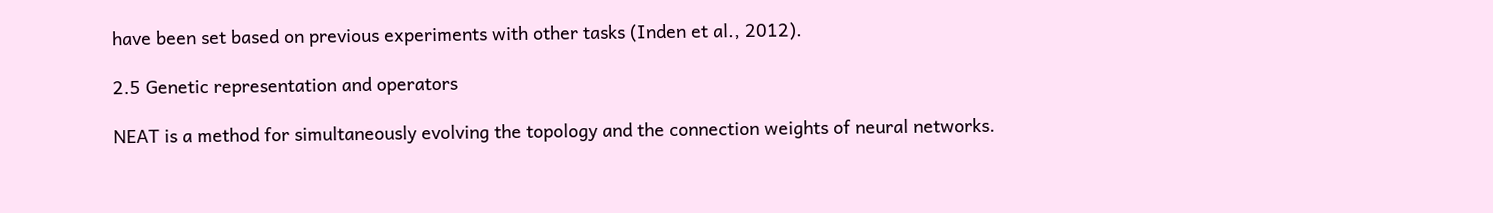have been set based on previous experiments with other tasks (Inden et al., 2012).

2.5 Genetic representation and operators

NEAT is a method for simultaneously evolving the topology and the connection weights of neural networks.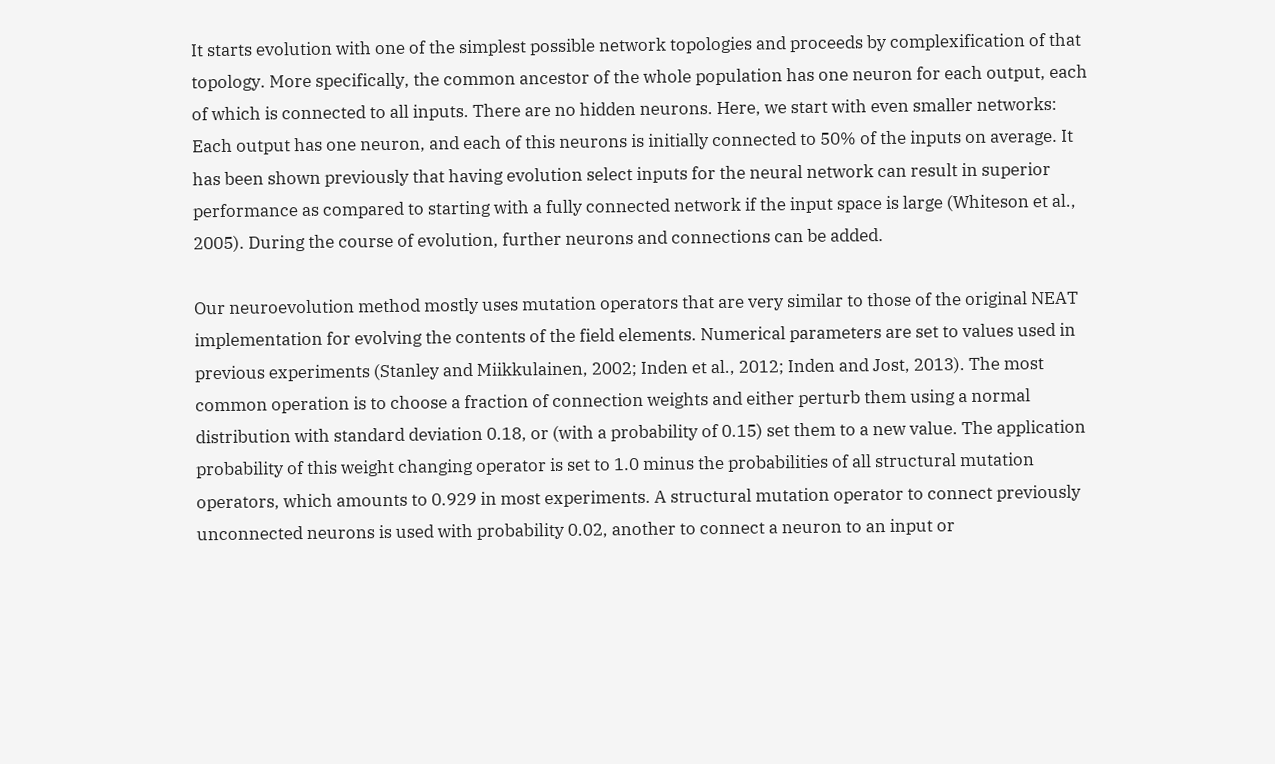It starts evolution with one of the simplest possible network topologies and proceeds by complexification of that topology. More specifically, the common ancestor of the whole population has one neuron for each output, each of which is connected to all inputs. There are no hidden neurons. Here, we start with even smaller networks: Each output has one neuron, and each of this neurons is initially connected to 50% of the inputs on average. It has been shown previously that having evolution select inputs for the neural network can result in superior performance as compared to starting with a fully connected network if the input space is large (Whiteson et al., 2005). During the course of evolution, further neurons and connections can be added.

Our neuroevolution method mostly uses mutation operators that are very similar to those of the original NEAT implementation for evolving the contents of the field elements. Numerical parameters are set to values used in previous experiments (Stanley and Miikkulainen, 2002; Inden et al., 2012; Inden and Jost, 2013). The most common operation is to choose a fraction of connection weights and either perturb them using a normal distribution with standard deviation 0.18, or (with a probability of 0.15) set them to a new value. The application probability of this weight changing operator is set to 1.0 minus the probabilities of all structural mutation operators, which amounts to 0.929 in most experiments. A structural mutation operator to connect previously unconnected neurons is used with probability 0.02, another to connect a neuron to an input or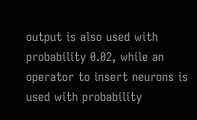output is also used with probability 0.02, while an operator to insert neurons is used with probability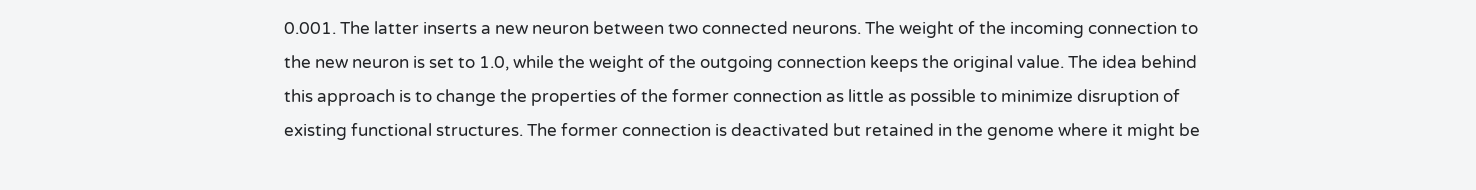0.001. The latter inserts a new neuron between two connected neurons. The weight of the incoming connection to the new neuron is set to 1.0, while the weight of the outgoing connection keeps the original value. The idea behind this approach is to change the properties of the former connection as little as possible to minimize disruption of existing functional structures. The former connection is deactivated but retained in the genome where it might be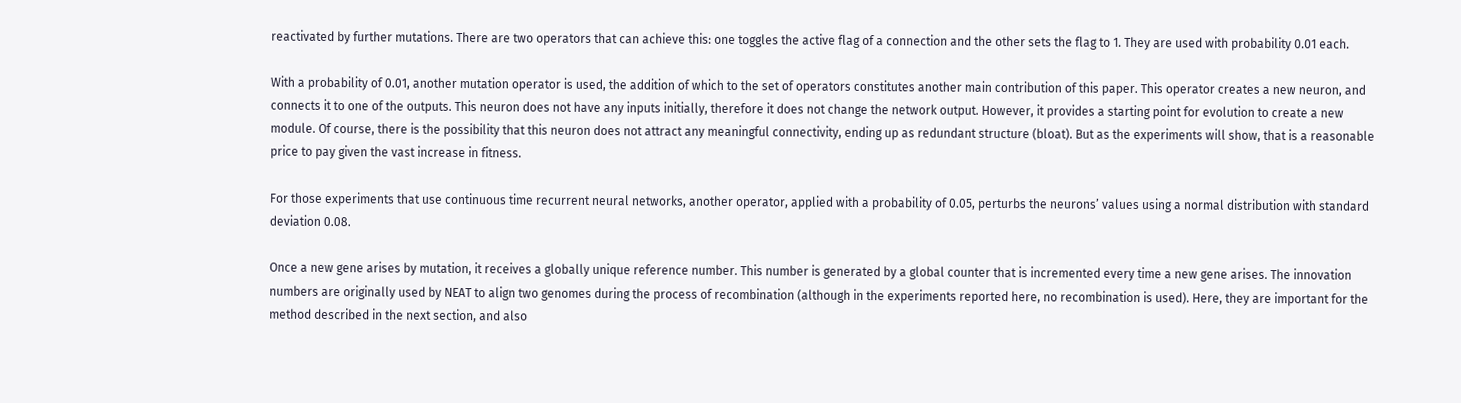reactivated by further mutations. There are two operators that can achieve this: one toggles the active flag of a connection and the other sets the flag to 1. They are used with probability 0.01 each.

With a probability of 0.01, another mutation operator is used, the addition of which to the set of operators constitutes another main contribution of this paper. This operator creates a new neuron, and connects it to one of the outputs. This neuron does not have any inputs initially, therefore it does not change the network output. However, it provides a starting point for evolution to create a new module. Of course, there is the possibility that this neuron does not attract any meaningful connectivity, ending up as redundant structure (bloat). But as the experiments will show, that is a reasonable price to pay given the vast increase in fitness.

For those experiments that use continuous time recurrent neural networks, another operator, applied with a probability of 0.05, perturbs the neurons’ values using a normal distribution with standard deviation 0.08.

Once a new gene arises by mutation, it receives a globally unique reference number. This number is generated by a global counter that is incremented every time a new gene arises. The innovation numbers are originally used by NEAT to align two genomes during the process of recombination (although in the experiments reported here, no recombination is used). Here, they are important for the method described in the next section, and also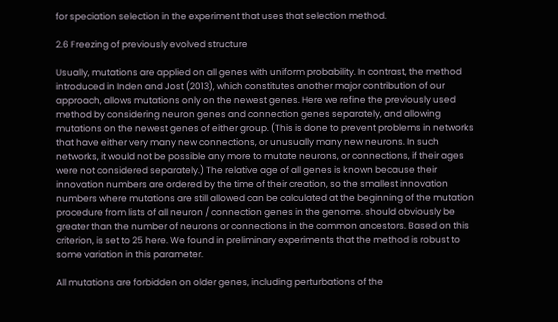for speciation selection in the experiment that uses that selection method.

2.6 Freezing of previously evolved structure

Usually, mutations are applied on all genes with uniform probability. In contrast, the method introduced in Inden and Jost (2013), which constitutes another major contribution of our approach, allows mutations only on the newest genes. Here we refine the previously used method by considering neuron genes and connection genes separately, and allowing mutations on the newest genes of either group. (This is done to prevent problems in networks that have either very many new connections, or unusually many new neurons. In such networks, it would not be possible any more to mutate neurons, or connections, if their ages were not considered separately.) The relative age of all genes is known because their innovation numbers are ordered by the time of their creation, so the smallest innovation numbers where mutations are still allowed can be calculated at the beginning of the mutation procedure from lists of all neuron / connection genes in the genome. should obviously be greater than the number of neurons or connections in the common ancestors. Based on this criterion, is set to 25 here. We found in preliminary experiments that the method is robust to some variation in this parameter.

All mutations are forbidden on older genes, including perturbations of the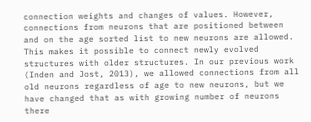connection weights and changes of values. However, connections from neurons that are positioned between and on the age sorted list to new neurons are allowed. This makes it possible to connect newly evolved structures with older structures. In our previous work (Inden and Jost, 2013), we allowed connections from all old neurons regardless of age to new neurons, but we have changed that as with growing number of neurons there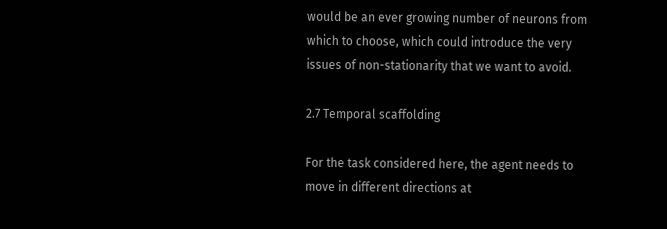would be an ever growing number of neurons from which to choose, which could introduce the very issues of non-stationarity that we want to avoid.

2.7 Temporal scaffolding

For the task considered here, the agent needs to move in different directions at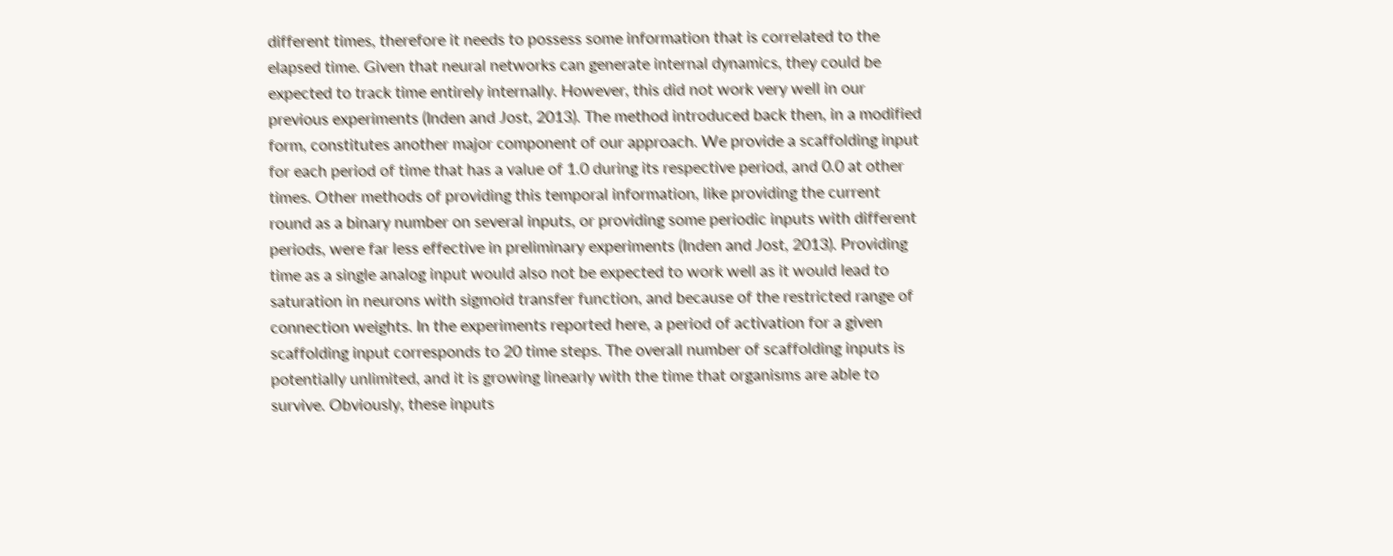different times, therefore it needs to possess some information that is correlated to the elapsed time. Given that neural networks can generate internal dynamics, they could be expected to track time entirely internally. However, this did not work very well in our previous experiments (Inden and Jost, 2013). The method introduced back then, in a modified form, constitutes another major component of our approach. We provide a scaffolding input for each period of time that has a value of 1.0 during its respective period, and 0.0 at other times. Other methods of providing this temporal information, like providing the current round as a binary number on several inputs, or providing some periodic inputs with different periods, were far less effective in preliminary experiments (Inden and Jost, 2013). Providing time as a single analog input would also not be expected to work well as it would lead to saturation in neurons with sigmoid transfer function, and because of the restricted range of connection weights. In the experiments reported here, a period of activation for a given scaffolding input corresponds to 20 time steps. The overall number of scaffolding inputs is potentially unlimited, and it is growing linearly with the time that organisms are able to survive. Obviously, these inputs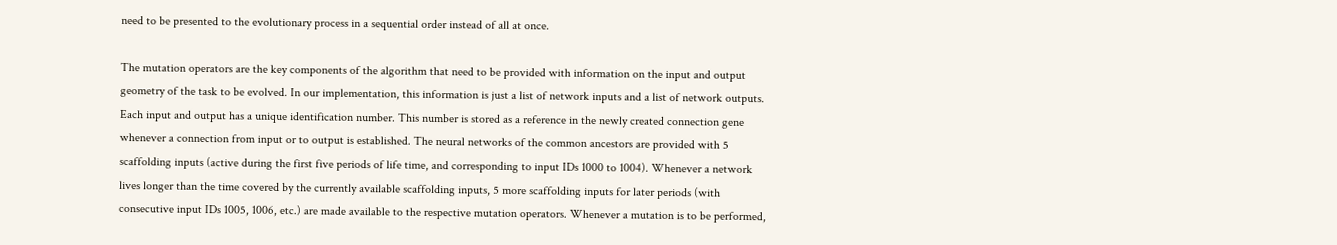need to be presented to the evolutionary process in a sequential order instead of all at once.

The mutation operators are the key components of the algorithm that need to be provided with information on the input and output geometry of the task to be evolved. In our implementation, this information is just a list of network inputs and a list of network outputs. Each input and output has a unique identification number. This number is stored as a reference in the newly created connection gene whenever a connection from input or to output is established. The neural networks of the common ancestors are provided with 5 scaffolding inputs (active during the first five periods of life time, and corresponding to input IDs 1000 to 1004). Whenever a network lives longer than the time covered by the currently available scaffolding inputs, 5 more scaffolding inputs for later periods (with consecutive input IDs 1005, 1006, etc.) are made available to the respective mutation operators. Whenever a mutation is to be performed,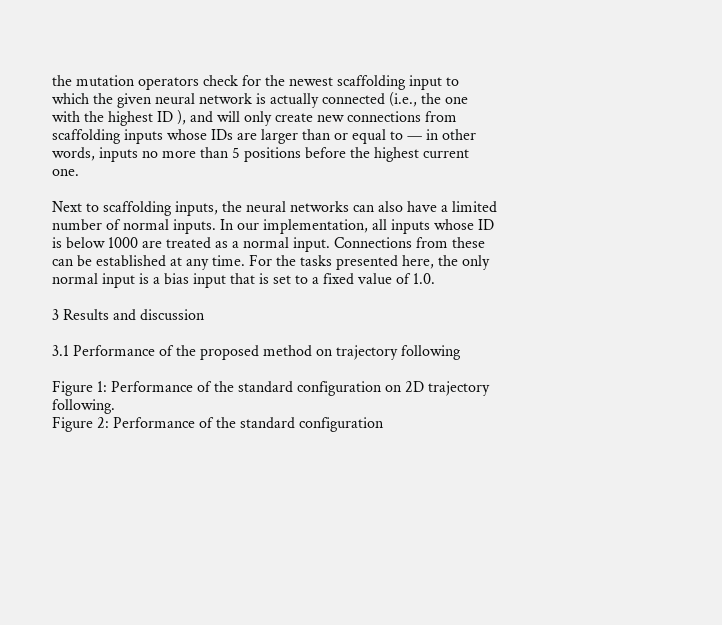the mutation operators check for the newest scaffolding input to which the given neural network is actually connected (i.e., the one with the highest ID ), and will only create new connections from scaffolding inputs whose IDs are larger than or equal to — in other words, inputs no more than 5 positions before the highest current one.

Next to scaffolding inputs, the neural networks can also have a limited number of normal inputs. In our implementation, all inputs whose ID is below 1000 are treated as a normal input. Connections from these can be established at any time. For the tasks presented here, the only normal input is a bias input that is set to a fixed value of 1.0.

3 Results and discussion

3.1 Performance of the proposed method on trajectory following

Figure 1: Performance of the standard configuration on 2D trajectory following.
Figure 2: Performance of the standard configuration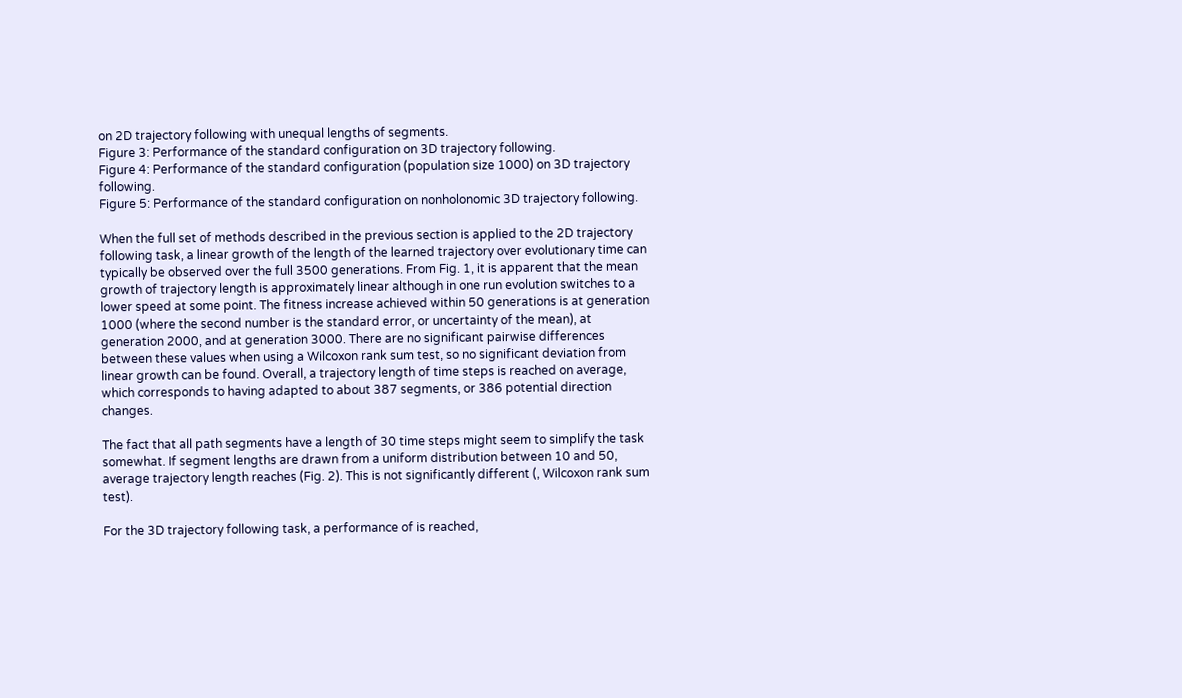on 2D trajectory following with unequal lengths of segments.
Figure 3: Performance of the standard configuration on 3D trajectory following.
Figure 4: Performance of the standard configuration (population size 1000) on 3D trajectory following.
Figure 5: Performance of the standard configuration on nonholonomic 3D trajectory following.

When the full set of methods described in the previous section is applied to the 2D trajectory following task, a linear growth of the length of the learned trajectory over evolutionary time can typically be observed over the full 3500 generations. From Fig. 1, it is apparent that the mean growth of trajectory length is approximately linear although in one run evolution switches to a lower speed at some point. The fitness increase achieved within 50 generations is at generation 1000 (where the second number is the standard error, or uncertainty of the mean), at generation 2000, and at generation 3000. There are no significant pairwise differences between these values when using a Wilcoxon rank sum test, so no significant deviation from linear growth can be found. Overall, a trajectory length of time steps is reached on average, which corresponds to having adapted to about 387 segments, or 386 potential direction changes.

The fact that all path segments have a length of 30 time steps might seem to simplify the task somewhat. If segment lengths are drawn from a uniform distribution between 10 and 50, average trajectory length reaches (Fig. 2). This is not significantly different (, Wilcoxon rank sum test).

For the 3D trajectory following task, a performance of is reached,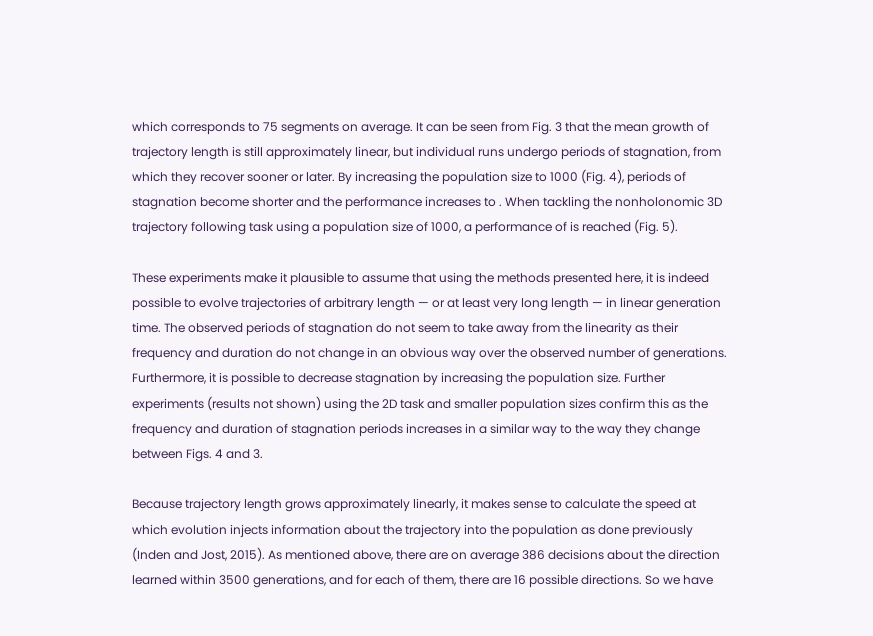which corresponds to 75 segments on average. It can be seen from Fig. 3 that the mean growth of trajectory length is still approximately linear, but individual runs undergo periods of stagnation, from which they recover sooner or later. By increasing the population size to 1000 (Fig. 4), periods of stagnation become shorter and the performance increases to . When tackling the nonholonomic 3D trajectory following task using a population size of 1000, a performance of is reached (Fig. 5).

These experiments make it plausible to assume that using the methods presented here, it is indeed possible to evolve trajectories of arbitrary length — or at least very long length — in linear generation time. The observed periods of stagnation do not seem to take away from the linearity as their frequency and duration do not change in an obvious way over the observed number of generations. Furthermore, it is possible to decrease stagnation by increasing the population size. Further experiments (results not shown) using the 2D task and smaller population sizes confirm this as the frequency and duration of stagnation periods increases in a similar way to the way they change between Figs. 4 and 3.

Because trajectory length grows approximately linearly, it makes sense to calculate the speed at which evolution injects information about the trajectory into the population as done previously (Inden and Jost, 2015). As mentioned above, there are on average 386 decisions about the direction learned within 3500 generations, and for each of them, there are 16 possible directions. So we have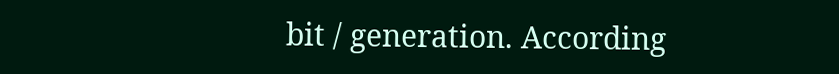bit / generation. According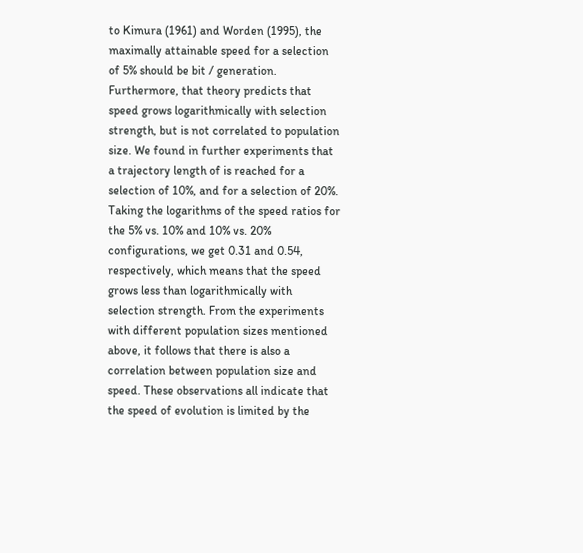to Kimura (1961) and Worden (1995), the maximally attainable speed for a selection of 5% should be bit / generation. Furthermore, that theory predicts that speed grows logarithmically with selection strength, but is not correlated to population size. We found in further experiments that a trajectory length of is reached for a selection of 10%, and for a selection of 20%. Taking the logarithms of the speed ratios for the 5% vs. 10% and 10% vs. 20% configurations, we get 0.31 and 0.54, respectively, which means that the speed grows less than logarithmically with selection strength. From the experiments with different population sizes mentioned above, it follows that there is also a correlation between population size and speed. These observations all indicate that the speed of evolution is limited by the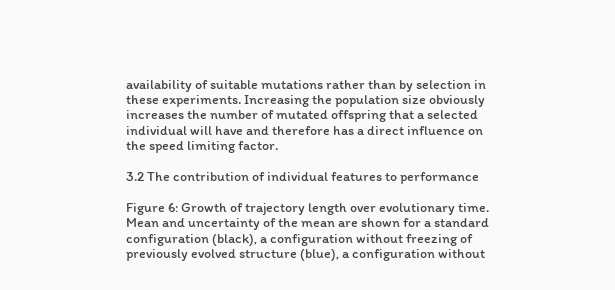availability of suitable mutations rather than by selection in these experiments. Increasing the population size obviously increases the number of mutated offspring that a selected individual will have and therefore has a direct influence on the speed limiting factor.

3.2 The contribution of individual features to performance

Figure 6: Growth of trajectory length over evolutionary time. Mean and uncertainty of the mean are shown for a standard configuration (black), a configuration without freezing of previously evolved structure (blue), a configuration without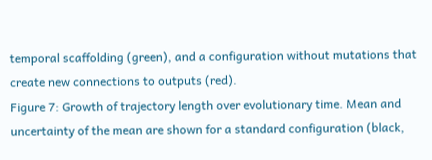temporal scaffolding (green), and a configuration without mutations that create new connections to outputs (red).
Figure 7: Growth of trajectory length over evolutionary time. Mean and uncertainty of the mean are shown for a standard configuration (black,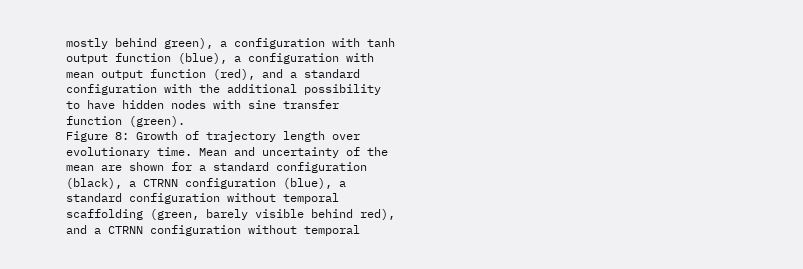mostly behind green), a configuration with tanh output function (blue), a configuration with mean output function (red), and a standard configuration with the additional possibility to have hidden nodes with sine transfer function (green).
Figure 8: Growth of trajectory length over evolutionary time. Mean and uncertainty of the mean are shown for a standard configuration (black), a CTRNN configuration (blue), a standard configuration without temporal scaffolding (green, barely visible behind red), and a CTRNN configuration without temporal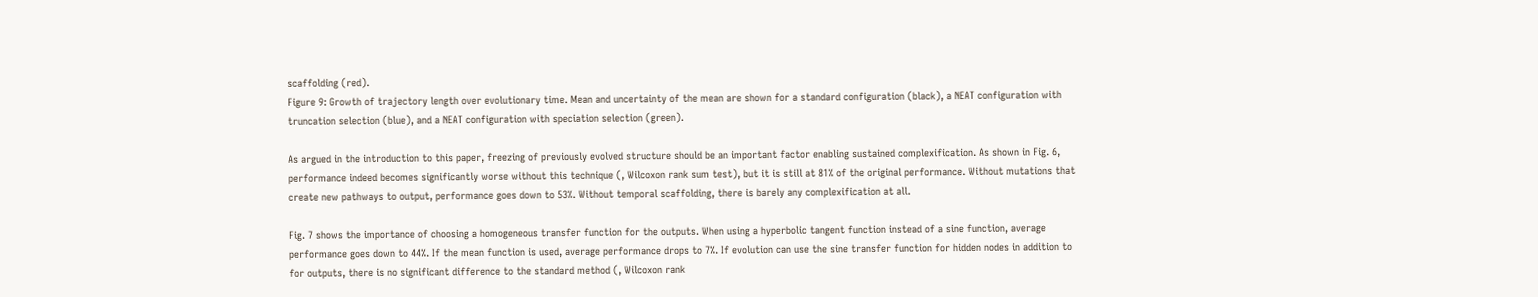scaffolding (red).
Figure 9: Growth of trajectory length over evolutionary time. Mean and uncertainty of the mean are shown for a standard configuration (black), a NEAT configuration with truncation selection (blue), and a NEAT configuration with speciation selection (green).

As argued in the introduction to this paper, freezing of previously evolved structure should be an important factor enabling sustained complexification. As shown in Fig. 6, performance indeed becomes significantly worse without this technique (, Wilcoxon rank sum test), but it is still at 81% of the original performance. Without mutations that create new pathways to output, performance goes down to 53%. Without temporal scaffolding, there is barely any complexification at all.

Fig. 7 shows the importance of choosing a homogeneous transfer function for the outputs. When using a hyperbolic tangent function instead of a sine function, average performance goes down to 44%. If the mean function is used, average performance drops to 7%. If evolution can use the sine transfer function for hidden nodes in addition to for outputs, there is no significant difference to the standard method (, Wilcoxon rank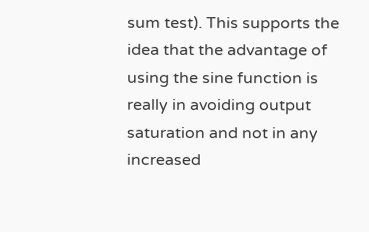sum test). This supports the idea that the advantage of using the sine function is really in avoiding output saturation and not in any increased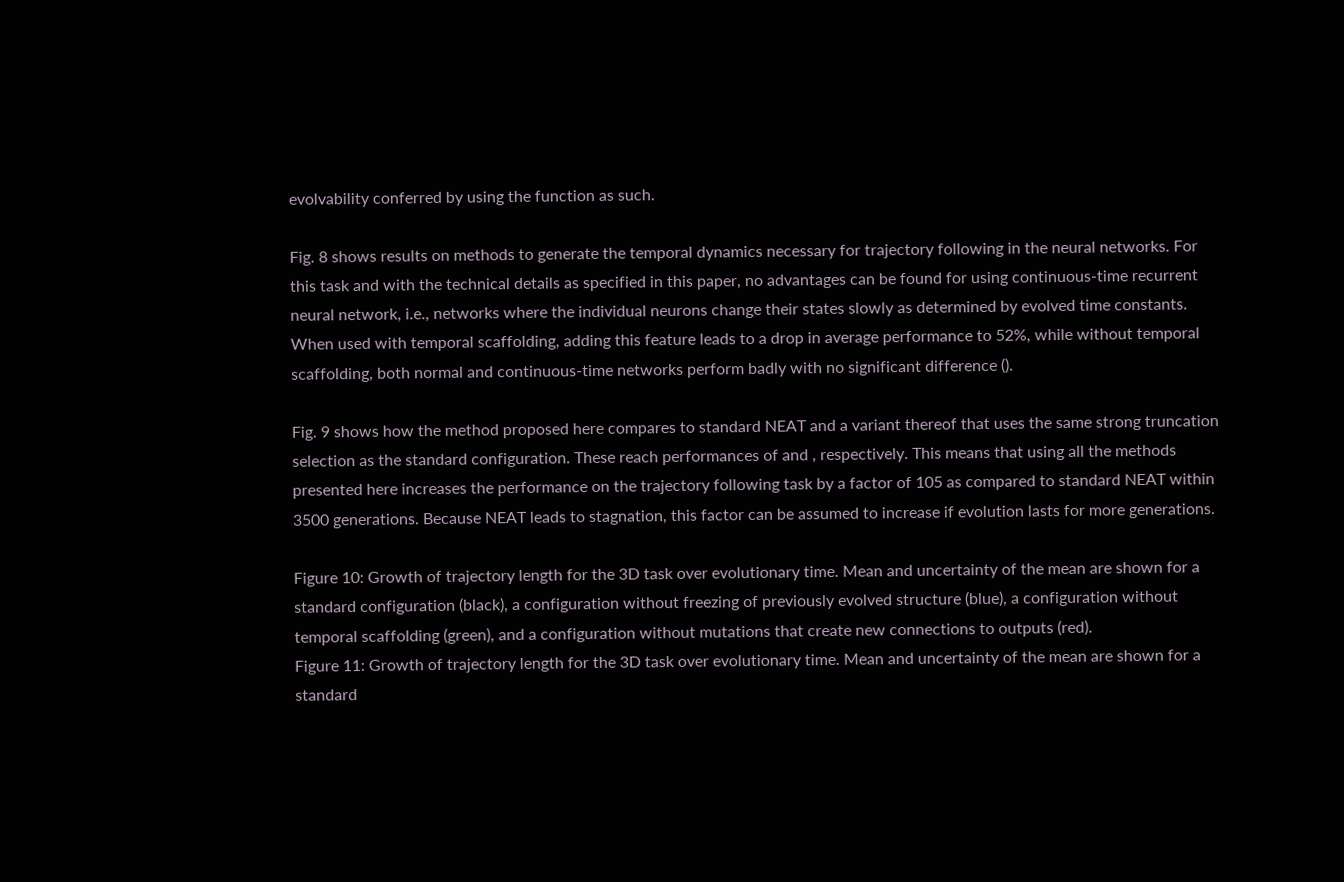evolvability conferred by using the function as such.

Fig. 8 shows results on methods to generate the temporal dynamics necessary for trajectory following in the neural networks. For this task and with the technical details as specified in this paper, no advantages can be found for using continuous-time recurrent neural network, i.e., networks where the individual neurons change their states slowly as determined by evolved time constants. When used with temporal scaffolding, adding this feature leads to a drop in average performance to 52%, while without temporal scaffolding, both normal and continuous-time networks perform badly with no significant difference ().

Fig. 9 shows how the method proposed here compares to standard NEAT and a variant thereof that uses the same strong truncation selection as the standard configuration. These reach performances of and , respectively. This means that using all the methods presented here increases the performance on the trajectory following task by a factor of 105 as compared to standard NEAT within 3500 generations. Because NEAT leads to stagnation, this factor can be assumed to increase if evolution lasts for more generations.

Figure 10: Growth of trajectory length for the 3D task over evolutionary time. Mean and uncertainty of the mean are shown for a standard configuration (black), a configuration without freezing of previously evolved structure (blue), a configuration without temporal scaffolding (green), and a configuration without mutations that create new connections to outputs (red).
Figure 11: Growth of trajectory length for the 3D task over evolutionary time. Mean and uncertainty of the mean are shown for a standard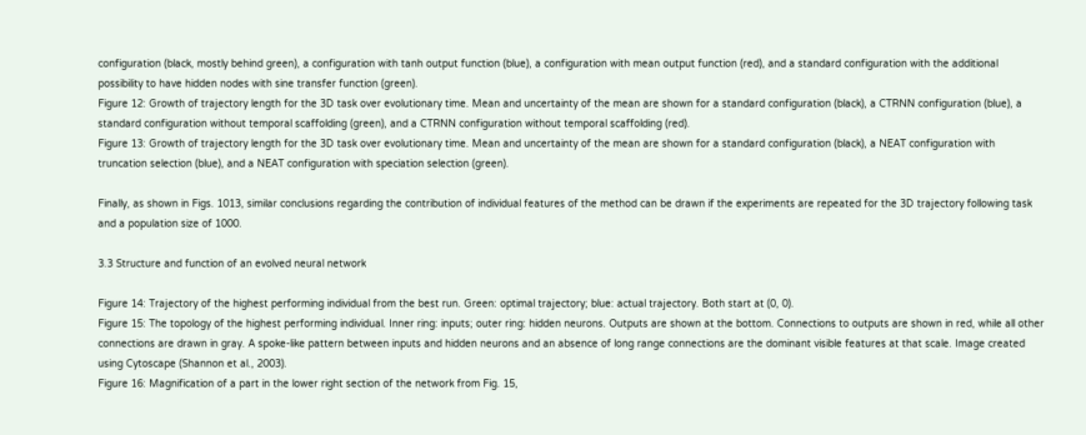configuration (black, mostly behind green), a configuration with tanh output function (blue), a configuration with mean output function (red), and a standard configuration with the additional possibility to have hidden nodes with sine transfer function (green).
Figure 12: Growth of trajectory length for the 3D task over evolutionary time. Mean and uncertainty of the mean are shown for a standard configuration (black), a CTRNN configuration (blue), a standard configuration without temporal scaffolding (green), and a CTRNN configuration without temporal scaffolding (red).
Figure 13: Growth of trajectory length for the 3D task over evolutionary time. Mean and uncertainty of the mean are shown for a standard configuration (black), a NEAT configuration with truncation selection (blue), and a NEAT configuration with speciation selection (green).

Finally, as shown in Figs. 1013, similar conclusions regarding the contribution of individual features of the method can be drawn if the experiments are repeated for the 3D trajectory following task and a population size of 1000.

3.3 Structure and function of an evolved neural network

Figure 14: Trajectory of the highest performing individual from the best run. Green: optimal trajectory; blue: actual trajectory. Both start at (0, 0).
Figure 15: The topology of the highest performing individual. Inner ring: inputs; outer ring: hidden neurons. Outputs are shown at the bottom. Connections to outputs are shown in red, while all other connections are drawn in gray. A spoke-like pattern between inputs and hidden neurons and an absence of long range connections are the dominant visible features at that scale. Image created using Cytoscape (Shannon et al., 2003).
Figure 16: Magnification of a part in the lower right section of the network from Fig. 15,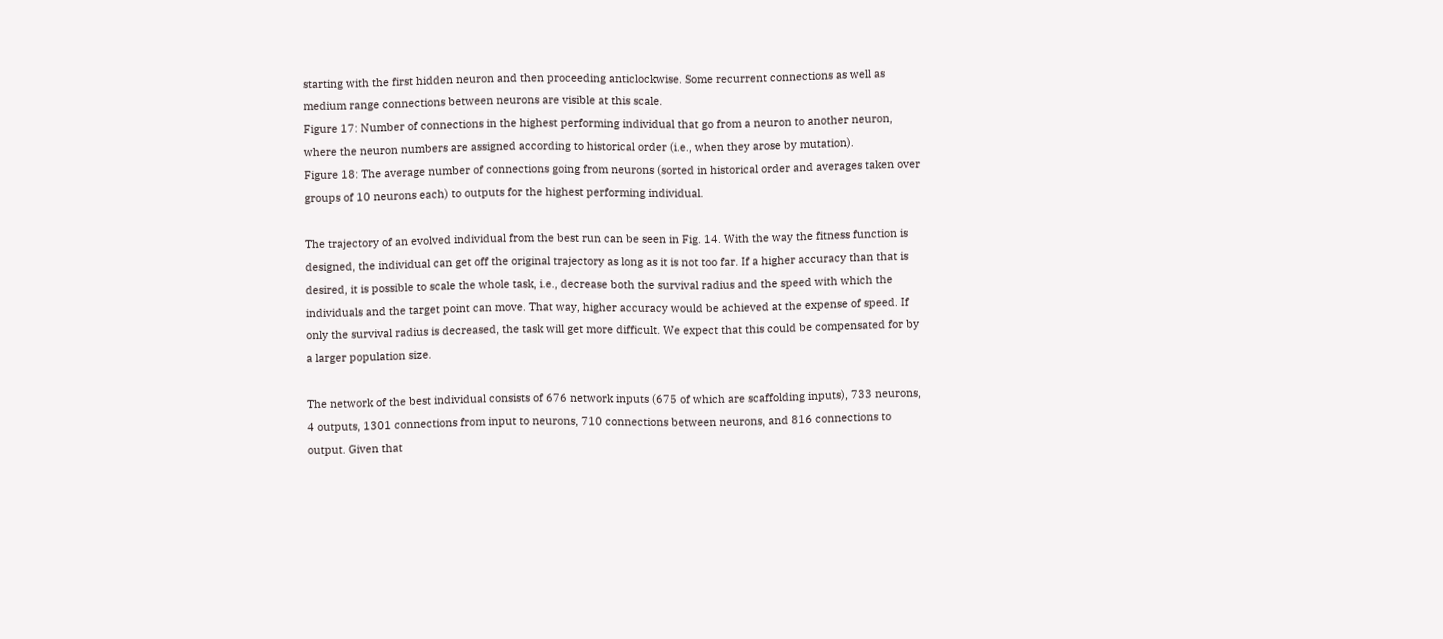starting with the first hidden neuron and then proceeding anticlockwise. Some recurrent connections as well as medium range connections between neurons are visible at this scale.
Figure 17: Number of connections in the highest performing individual that go from a neuron to another neuron, where the neuron numbers are assigned according to historical order (i.e., when they arose by mutation).
Figure 18: The average number of connections going from neurons (sorted in historical order and averages taken over groups of 10 neurons each) to outputs for the highest performing individual.

The trajectory of an evolved individual from the best run can be seen in Fig. 14. With the way the fitness function is designed, the individual can get off the original trajectory as long as it is not too far. If a higher accuracy than that is desired, it is possible to scale the whole task, i.e., decrease both the survival radius and the speed with which the individuals and the target point can move. That way, higher accuracy would be achieved at the expense of speed. If only the survival radius is decreased, the task will get more difficult. We expect that this could be compensated for by a larger population size.

The network of the best individual consists of 676 network inputs (675 of which are scaffolding inputs), 733 neurons, 4 outputs, 1301 connections from input to neurons, 710 connections between neurons, and 816 connections to output. Given that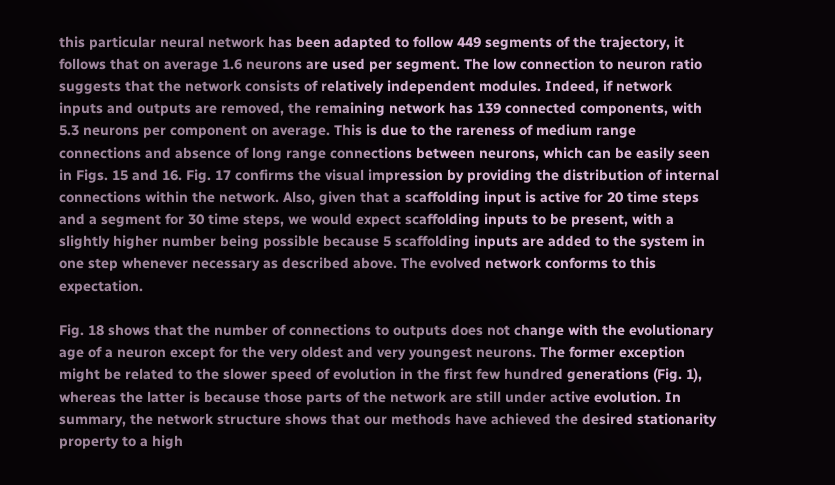this particular neural network has been adapted to follow 449 segments of the trajectory, it follows that on average 1.6 neurons are used per segment. The low connection to neuron ratio suggests that the network consists of relatively independent modules. Indeed, if network inputs and outputs are removed, the remaining network has 139 connected components, with 5.3 neurons per component on average. This is due to the rareness of medium range connections and absence of long range connections between neurons, which can be easily seen in Figs. 15 and 16. Fig. 17 confirms the visual impression by providing the distribution of internal connections within the network. Also, given that a scaffolding input is active for 20 time steps and a segment for 30 time steps, we would expect scaffolding inputs to be present, with a slightly higher number being possible because 5 scaffolding inputs are added to the system in one step whenever necessary as described above. The evolved network conforms to this expectation.

Fig. 18 shows that the number of connections to outputs does not change with the evolutionary age of a neuron except for the very oldest and very youngest neurons. The former exception might be related to the slower speed of evolution in the first few hundred generations (Fig. 1), whereas the latter is because those parts of the network are still under active evolution. In summary, the network structure shows that our methods have achieved the desired stationarity property to a high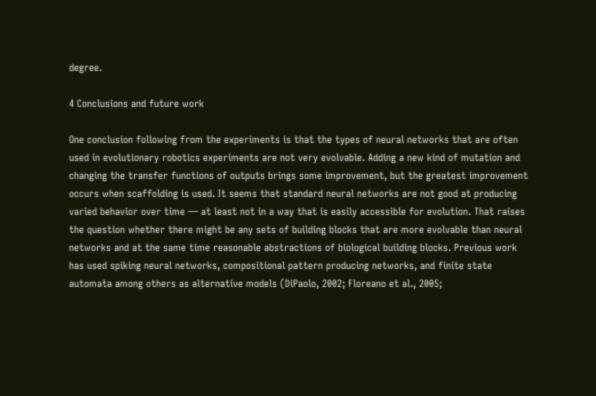degree.

4 Conclusions and future work

One conclusion following from the experiments is that the types of neural networks that are often used in evolutionary robotics experiments are not very evolvable. Adding a new kind of mutation and changing the transfer functions of outputs brings some improvement, but the greatest improvement occurs when scaffolding is used. It seems that standard neural networks are not good at producing varied behavior over time — at least not in a way that is easily accessible for evolution. That raises the question whether there might be any sets of building blocks that are more evolvable than neural networks and at the same time reasonable abstractions of biological building blocks. Previous work has used spiking neural networks, compositional pattern producing networks, and finite state automata among others as alternative models (DiPaolo, 2002; Floreano et al., 2005;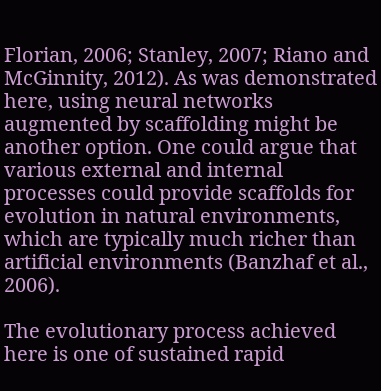Florian, 2006; Stanley, 2007; Riano and McGinnity, 2012). As was demonstrated here, using neural networks augmented by scaffolding might be another option. One could argue that various external and internal processes could provide scaffolds for evolution in natural environments, which are typically much richer than artificial environments (Banzhaf et al., 2006).

The evolutionary process achieved here is one of sustained rapid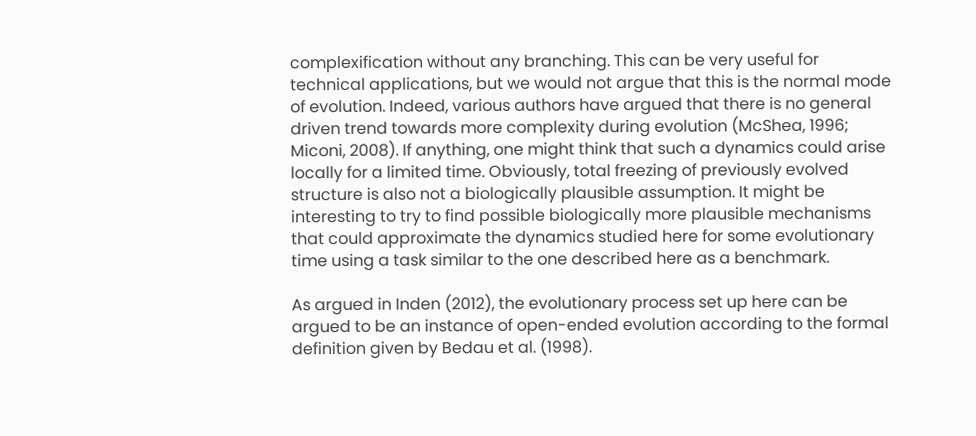complexification without any branching. This can be very useful for technical applications, but we would not argue that this is the normal mode of evolution. Indeed, various authors have argued that there is no general driven trend towards more complexity during evolution (McShea, 1996; Miconi, 2008). If anything, one might think that such a dynamics could arise locally for a limited time. Obviously, total freezing of previously evolved structure is also not a biologically plausible assumption. It might be interesting to try to find possible biologically more plausible mechanisms that could approximate the dynamics studied here for some evolutionary time using a task similar to the one described here as a benchmark.

As argued in Inden (2012), the evolutionary process set up here can be argued to be an instance of open-ended evolution according to the formal definition given by Bedau et al. (1998).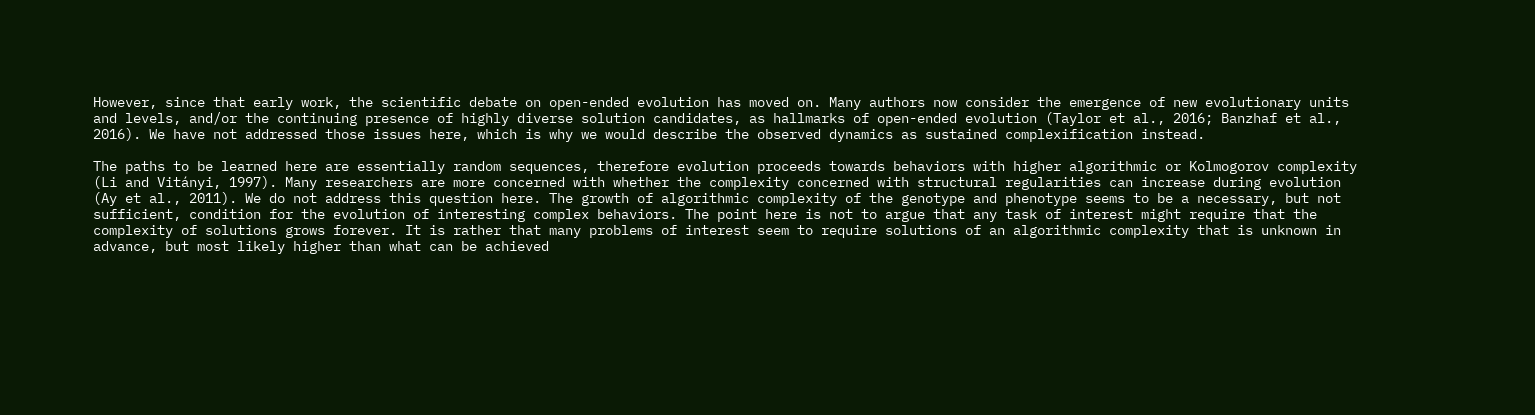However, since that early work, the scientific debate on open-ended evolution has moved on. Many authors now consider the emergence of new evolutionary units and levels, and/or the continuing presence of highly diverse solution candidates, as hallmarks of open-ended evolution (Taylor et al., 2016; Banzhaf et al., 2016). We have not addressed those issues here, which is why we would describe the observed dynamics as sustained complexification instead.

The paths to be learned here are essentially random sequences, therefore evolution proceeds towards behaviors with higher algorithmic or Kolmogorov complexity (Li and Vitányi, 1997). Many researchers are more concerned with whether the complexity concerned with structural regularities can increase during evolution (Ay et al., 2011). We do not address this question here. The growth of algorithmic complexity of the genotype and phenotype seems to be a necessary, but not sufficient, condition for the evolution of interesting complex behaviors. The point here is not to argue that any task of interest might require that the complexity of solutions grows forever. It is rather that many problems of interest seem to require solutions of an algorithmic complexity that is unknown in advance, but most likely higher than what can be achieved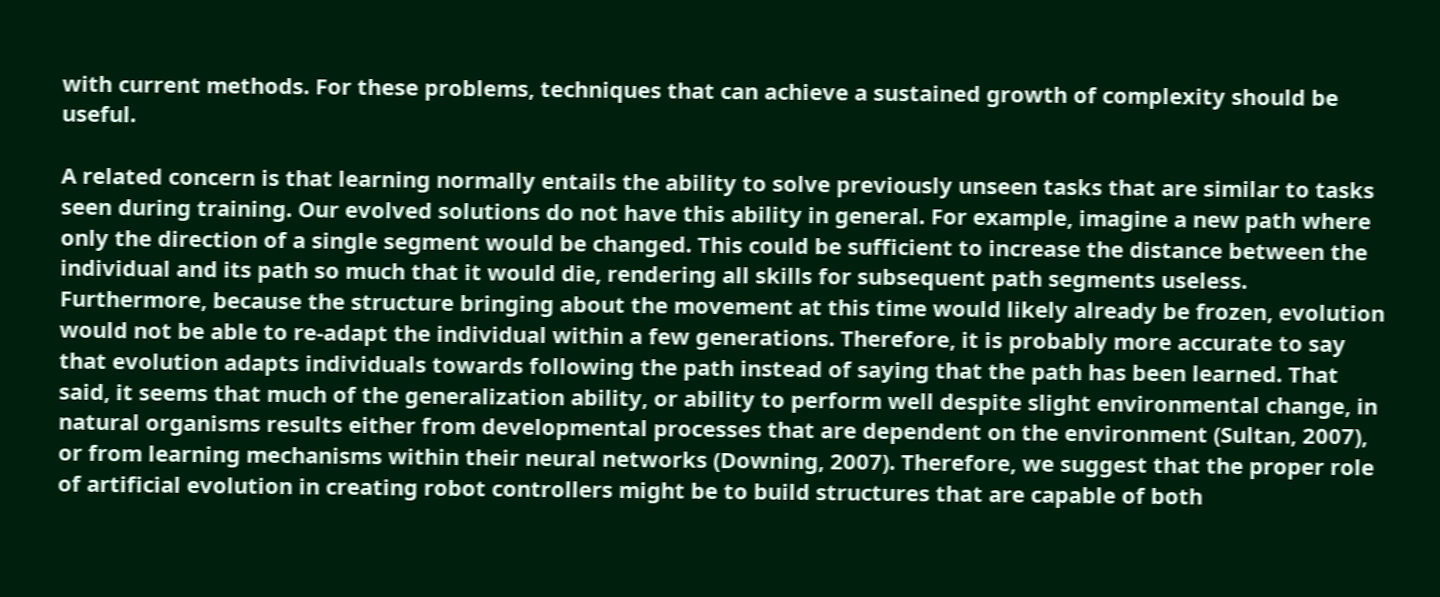with current methods. For these problems, techniques that can achieve a sustained growth of complexity should be useful.

A related concern is that learning normally entails the ability to solve previously unseen tasks that are similar to tasks seen during training. Our evolved solutions do not have this ability in general. For example, imagine a new path where only the direction of a single segment would be changed. This could be sufficient to increase the distance between the individual and its path so much that it would die, rendering all skills for subsequent path segments useless. Furthermore, because the structure bringing about the movement at this time would likely already be frozen, evolution would not be able to re-adapt the individual within a few generations. Therefore, it is probably more accurate to say that evolution adapts individuals towards following the path instead of saying that the path has been learned. That said, it seems that much of the generalization ability, or ability to perform well despite slight environmental change, in natural organisms results either from developmental processes that are dependent on the environment (Sultan, 2007), or from learning mechanisms within their neural networks (Downing, 2007). Therefore, we suggest that the proper role of artificial evolution in creating robot controllers might be to build structures that are capable of both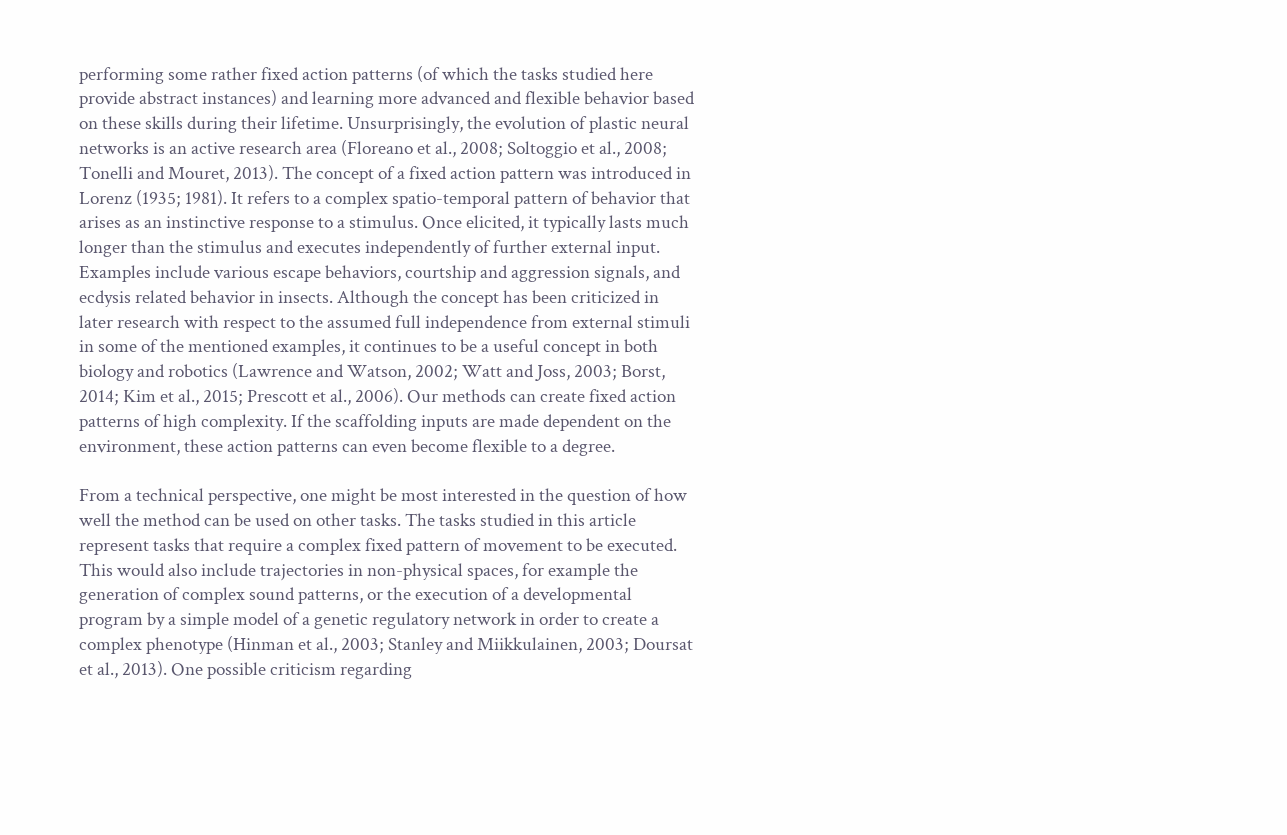performing some rather fixed action patterns (of which the tasks studied here provide abstract instances) and learning more advanced and flexible behavior based on these skills during their lifetime. Unsurprisingly, the evolution of plastic neural networks is an active research area (Floreano et al., 2008; Soltoggio et al., 2008; Tonelli and Mouret, 2013). The concept of a fixed action pattern was introduced in Lorenz (1935; 1981). It refers to a complex spatio-temporal pattern of behavior that arises as an instinctive response to a stimulus. Once elicited, it typically lasts much longer than the stimulus and executes independently of further external input. Examples include various escape behaviors, courtship and aggression signals, and ecdysis related behavior in insects. Although the concept has been criticized in later research with respect to the assumed full independence from external stimuli in some of the mentioned examples, it continues to be a useful concept in both biology and robotics (Lawrence and Watson, 2002; Watt and Joss, 2003; Borst, 2014; Kim et al., 2015; Prescott et al., 2006). Our methods can create fixed action patterns of high complexity. If the scaffolding inputs are made dependent on the environment, these action patterns can even become flexible to a degree.

From a technical perspective, one might be most interested in the question of how well the method can be used on other tasks. The tasks studied in this article represent tasks that require a complex fixed pattern of movement to be executed. This would also include trajectories in non-physical spaces, for example the generation of complex sound patterns, or the execution of a developmental program by a simple model of a genetic regulatory network in order to create a complex phenotype (Hinman et al., 2003; Stanley and Miikkulainen, 2003; Doursat et al., 2013). One possible criticism regarding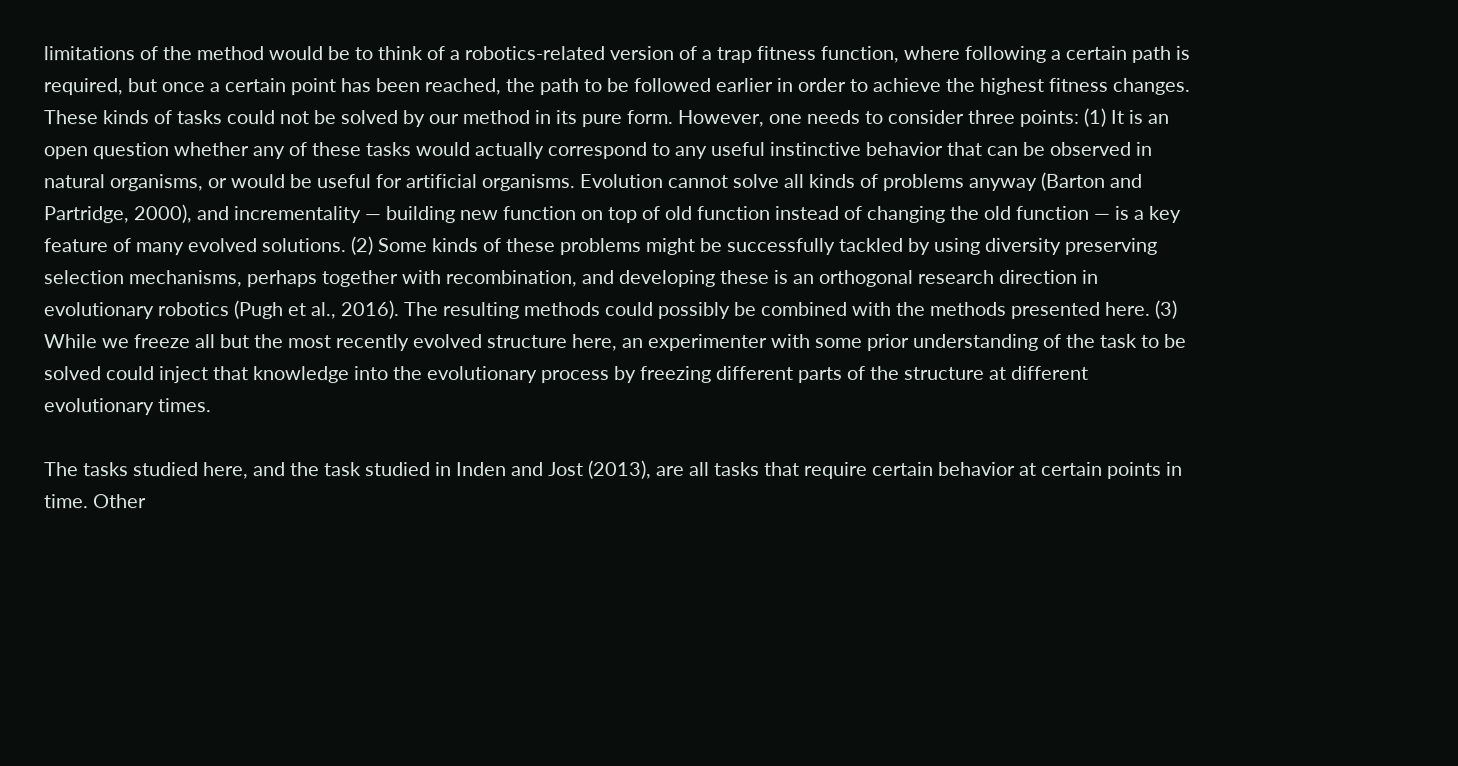limitations of the method would be to think of a robotics-related version of a trap fitness function, where following a certain path is required, but once a certain point has been reached, the path to be followed earlier in order to achieve the highest fitness changes. These kinds of tasks could not be solved by our method in its pure form. However, one needs to consider three points: (1) It is an open question whether any of these tasks would actually correspond to any useful instinctive behavior that can be observed in natural organisms, or would be useful for artificial organisms. Evolution cannot solve all kinds of problems anyway (Barton and Partridge, 2000), and incrementality — building new function on top of old function instead of changing the old function — is a key feature of many evolved solutions. (2) Some kinds of these problems might be successfully tackled by using diversity preserving selection mechanisms, perhaps together with recombination, and developing these is an orthogonal research direction in evolutionary robotics (Pugh et al., 2016). The resulting methods could possibly be combined with the methods presented here. (3) While we freeze all but the most recently evolved structure here, an experimenter with some prior understanding of the task to be solved could inject that knowledge into the evolutionary process by freezing different parts of the structure at different evolutionary times.

The tasks studied here, and the task studied in Inden and Jost (2013), are all tasks that require certain behavior at certain points in time. Other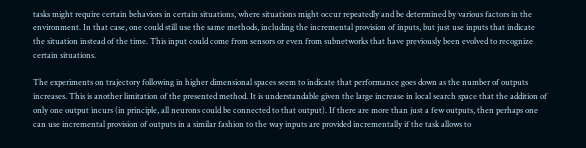tasks might require certain behaviors in certain situations, where situations might occur repeatedly and be determined by various factors in the environment. In that case, one could still use the same methods, including the incremental provision of inputs, but just use inputs that indicate the situation instead of the time. This input could come from sensors or even from subnetworks that have previously been evolved to recognize certain situations.

The experiments on trajectory following in higher dimensional spaces seem to indicate that performance goes down as the number of outputs increases. This is another limitation of the presented method. It is understandable given the large increase in local search space that the addition of only one output incurs (in principle, all neurons could be connected to that output). If there are more than just a few outputs, then perhaps one can use incremental provision of outputs in a similar fashion to the way inputs are provided incrementally if the task allows to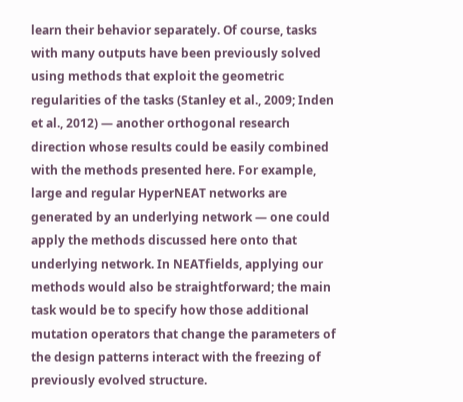learn their behavior separately. Of course, tasks with many outputs have been previously solved using methods that exploit the geometric regularities of the tasks (Stanley et al., 2009; Inden et al., 2012) — another orthogonal research direction whose results could be easily combined with the methods presented here. For example, large and regular HyperNEAT networks are generated by an underlying network — one could apply the methods discussed here onto that underlying network. In NEATfields, applying our methods would also be straightforward; the main task would be to specify how those additional mutation operators that change the parameters of the design patterns interact with the freezing of previously evolved structure.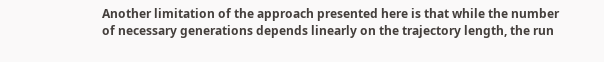Another limitation of the approach presented here is that while the number of necessary generations depends linearly on the trajectory length, the run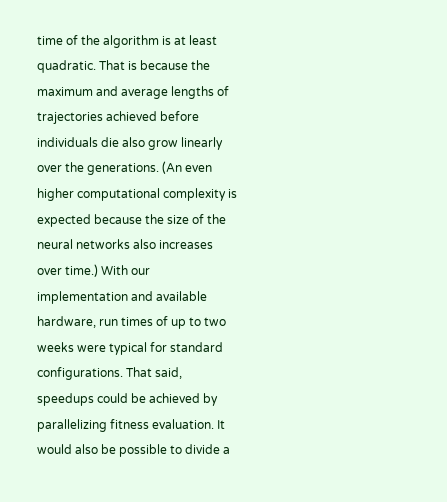time of the algorithm is at least quadratic. That is because the maximum and average lengths of trajectories achieved before individuals die also grow linearly over the generations. (An even higher computational complexity is expected because the size of the neural networks also increases over time.) With our implementation and available hardware, run times of up to two weeks were typical for standard configurations. That said, speedups could be achieved by parallelizing fitness evaluation. It would also be possible to divide a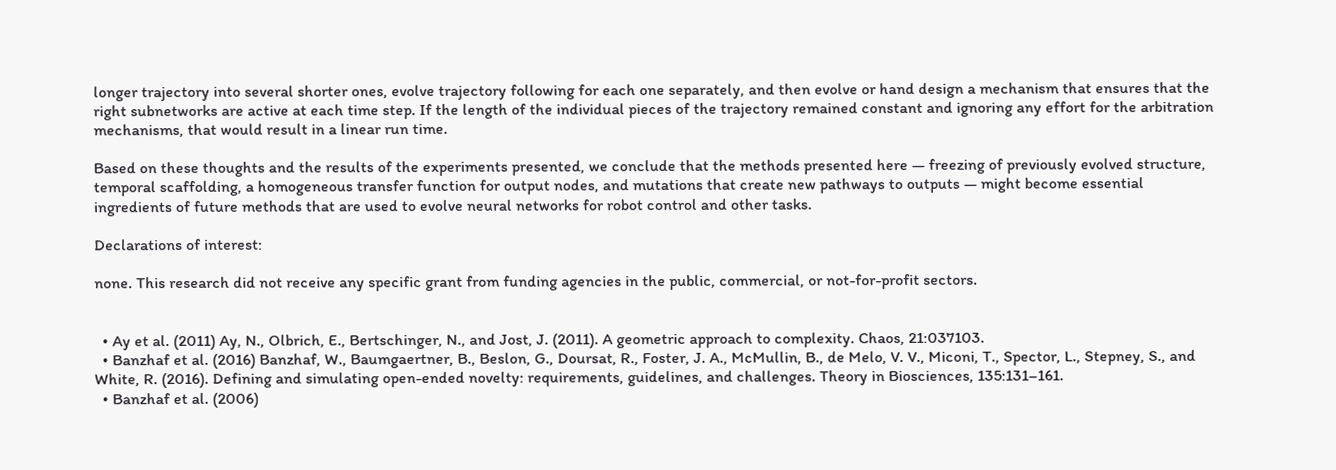longer trajectory into several shorter ones, evolve trajectory following for each one separately, and then evolve or hand design a mechanism that ensures that the right subnetworks are active at each time step. If the length of the individual pieces of the trajectory remained constant and ignoring any effort for the arbitration mechanisms, that would result in a linear run time.

Based on these thoughts and the results of the experiments presented, we conclude that the methods presented here — freezing of previously evolved structure, temporal scaffolding, a homogeneous transfer function for output nodes, and mutations that create new pathways to outputs — might become essential ingredients of future methods that are used to evolve neural networks for robot control and other tasks.

Declarations of interest:

none. This research did not receive any specific grant from funding agencies in the public, commercial, or not-for-profit sectors.


  • Ay et al. (2011) Ay, N., Olbrich, E., Bertschinger, N., and Jost, J. (2011). A geometric approach to complexity. Chaos, 21:037103.
  • Banzhaf et al. (2016) Banzhaf, W., Baumgaertner, B., Beslon, G., Doursat, R., Foster, J. A., McMullin, B., de Melo, V. V., Miconi, T., Spector, L., Stepney, S., and White, R. (2016). Defining and simulating open-ended novelty: requirements, guidelines, and challenges. Theory in Biosciences, 135:131–161.
  • Banzhaf et al. (2006)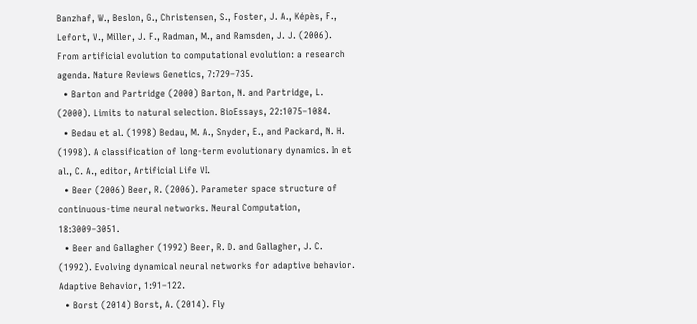Banzhaf, W., Beslon, G., Christensen, S., Foster, J. A., Képès, F., Lefort, V., Miller, J. F., Radman, M., and Ramsden, J. J. (2006). From artificial evolution to computational evolution: a research agenda. Nature Reviews Genetics, 7:729–735.
  • Barton and Partridge (2000) Barton, N. and Partridge, L. (2000). Limits to natural selection. BioEssays, 22:1075–1084.
  • Bedau et al. (1998) Bedau, M. A., Snyder, E., and Packard, N. H. (1998). A classification of long-term evolutionary dynamics. In et al., C. A., editor, Artificial Life VI.
  • Beer (2006) Beer, R. (2006). Parameter space structure of continuous-time neural networks. Neural Computation, 18:3009–3051.
  • Beer and Gallagher (1992) Beer, R. D. and Gallagher, J. C. (1992). Evolving dynamical neural networks for adaptive behavior. Adaptive Behavior, 1:91–122.
  • Borst (2014) Borst, A. (2014). Fly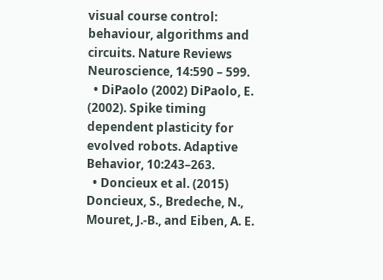visual course control: behaviour, algorithms and circuits. Nature Reviews Neuroscience, 14:590 – 599.
  • DiPaolo (2002) DiPaolo, E. (2002). Spike timing dependent plasticity for evolved robots. Adaptive Behavior, 10:243–263.
  • Doncieux et al. (2015) Doncieux, S., Bredeche, N., Mouret, J.-B., and Eiben, A. E.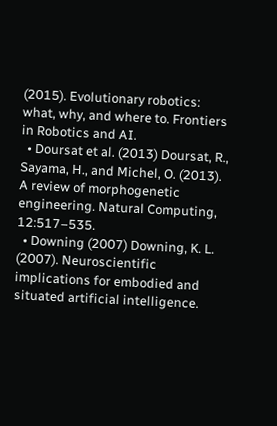(2015). Evolutionary robotics: what, why, and where to. Frontiers in Robotics and AI.
  • Doursat et al. (2013) Doursat, R., Sayama, H., and Michel, O. (2013). A review of morphogenetic engineering. Natural Computing, 12:517–535.
  • Downing (2007) Downing, K. L. (2007). Neuroscientific implications for embodied and situated artificial intelligence.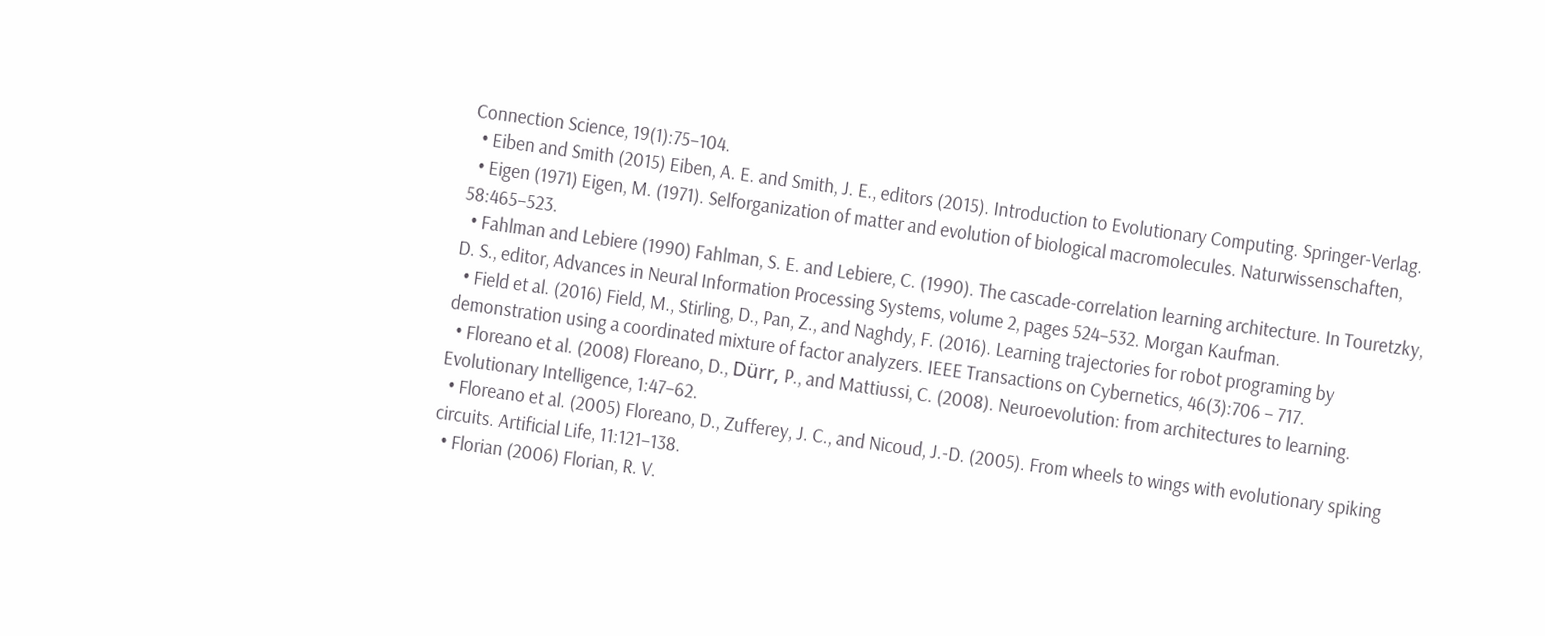Connection Science, 19(1):75–104.
  • Eiben and Smith (2015) Eiben, A. E. and Smith, J. E., editors (2015). Introduction to Evolutionary Computing. Springer-Verlag.
  • Eigen (1971) Eigen, M. (1971). Selforganization of matter and evolution of biological macromolecules. Naturwissenschaften, 58:465–523.
  • Fahlman and Lebiere (1990) Fahlman, S. E. and Lebiere, C. (1990). The cascade-correlation learning architecture. In Touretzky, D. S., editor, Advances in Neural Information Processing Systems, volume 2, pages 524–532. Morgan Kaufman.
  • Field et al. (2016) Field, M., Stirling, D., Pan, Z., and Naghdy, F. (2016). Learning trajectories for robot programing by demonstration using a coordinated mixture of factor analyzers. IEEE Transactions on Cybernetics, 46(3):706 – 717.
  • Floreano et al. (2008) Floreano, D., Dürr, P., and Mattiussi, C. (2008). Neuroevolution: from architectures to learning. Evolutionary Intelligence, 1:47–62.
  • Floreano et al. (2005) Floreano, D., Zufferey, J. C., and Nicoud, J.-D. (2005). From wheels to wings with evolutionary spiking circuits. Artificial Life, 11:121–138.
  • Florian (2006) Florian, R. V.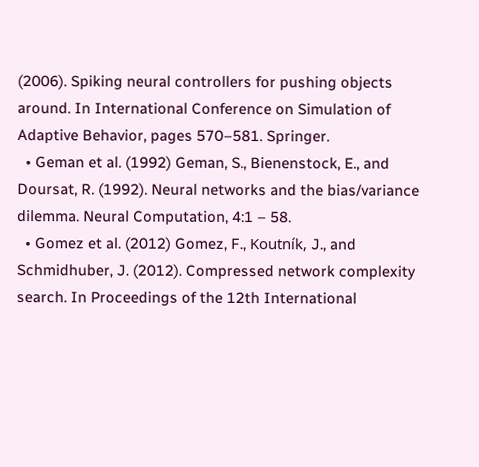(2006). Spiking neural controllers for pushing objects around. In International Conference on Simulation of Adaptive Behavior, pages 570–581. Springer.
  • Geman et al. (1992) Geman, S., Bienenstock, E., and Doursat, R. (1992). Neural networks and the bias/variance dilemma. Neural Computation, 4:1 – 58.
  • Gomez et al. (2012) Gomez, F., Koutník, J., and Schmidhuber, J. (2012). Compressed network complexity search. In Proceedings of the 12th International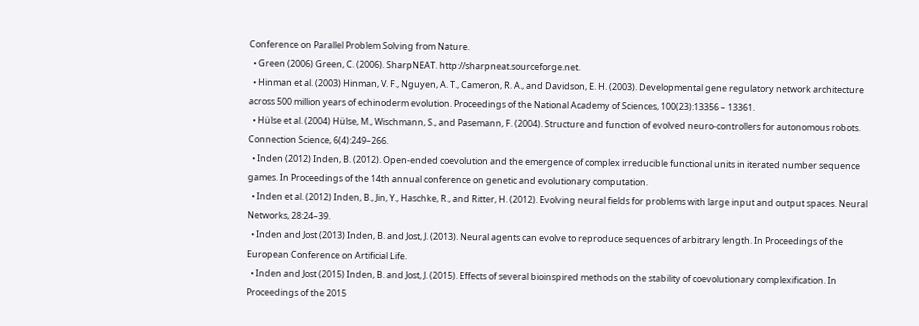Conference on Parallel Problem Solving from Nature.
  • Green (2006) Green, C. (2006). SharpNEAT. http://sharpneat.sourceforge.net.
  • Hinman et al. (2003) Hinman, V. F., Nguyen, A. T., Cameron, R. A., and Davidson, E. H. (2003). Developmental gene regulatory network architecture across 500 million years of echinoderm evolution. Proceedings of the National Academy of Sciences, 100(23):13356 – 13361.
  • Hülse et al. (2004) Hülse, M., Wischmann, S., and Pasemann, F. (2004). Structure and function of evolved neuro-controllers for autonomous robots. Connection Science, 6(4):249–266.
  • Inden (2012) Inden, B. (2012). Open-ended coevolution and the emergence of complex irreducible functional units in iterated number sequence games. In Proceedings of the 14th annual conference on genetic and evolutionary computation.
  • Inden et al. (2012) Inden, B., Jin, Y., Haschke, R., and Ritter, H. (2012). Evolving neural fields for problems with large input and output spaces. Neural Networks, 28:24–39.
  • Inden and Jost (2013) Inden, B. and Jost, J. (2013). Neural agents can evolve to reproduce sequences of arbitrary length. In Proceedings of the European Conference on Artificial Life.
  • Inden and Jost (2015) Inden, B. and Jost, J. (2015). Effects of several bioinspired methods on the stability of coevolutionary complexification. In Proceedings of the 2015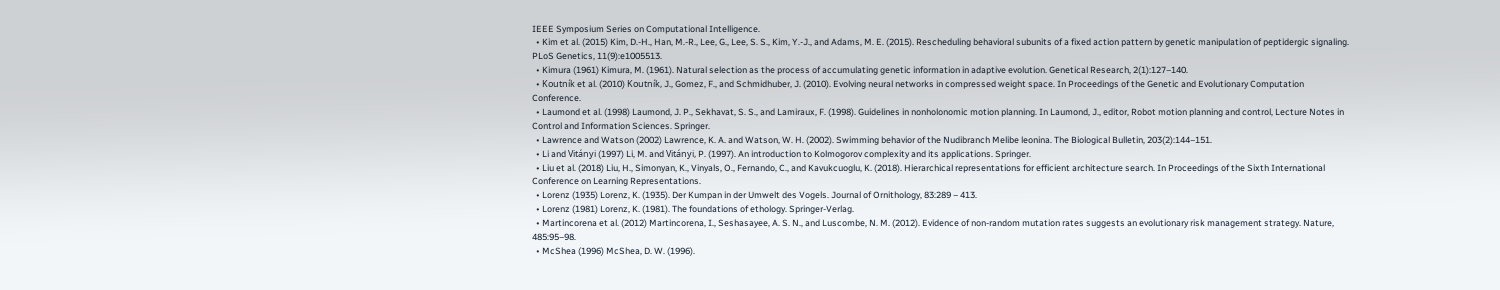IEEE Symposium Series on Computational Intelligence.
  • Kim et al. (2015) Kim, D.-H., Han, M.-R., Lee, G., Lee, S. S., Kim, Y.-J., and Adams, M. E. (2015). Rescheduling behavioral subunits of a fixed action pattern by genetic manipulation of peptidergic signaling. PLoS Genetics, 11(9):e1005513.
  • Kimura (1961) Kimura, M. (1961). Natural selection as the process of accumulating genetic information in adaptive evolution. Genetical Research, 2(1):127–140.
  • Koutník et al. (2010) Koutník, J., Gomez, F., and Schmidhuber, J. (2010). Evolving neural networks in compressed weight space. In Proceedings of the Genetic and Evolutionary Computation Conference.
  • Laumond et al. (1998) Laumond, J. P., Sekhavat, S. S., and Lamiraux, F. (1998). Guidelines in nonholonomic motion planning. In Laumond, J., editor, Robot motion planning and control, Lecture Notes in Control and Information Sciences. Springer.
  • Lawrence and Watson (2002) Lawrence, K. A. and Watson, W. H. (2002). Swimming behavior of the Nudibranch Melibe leonina. The Biological Bulletin, 203(2):144–151.
  • Li and Vitányi (1997) Li, M. and Vitányi, P. (1997). An introduction to Kolmogorov complexity and its applications. Springer.
  • Liu et al. (2018) Liu, H., Simonyan, K., Vinyals, O., Fernando, C., and Kavukcuoglu, K. (2018). Hierarchical representations for efficient architecture search. In Proceedings of the Sixth International Conference on Learning Representations.
  • Lorenz (1935) Lorenz, K. (1935). Der Kumpan in der Umwelt des Vogels. Journal of Ornithology, 83:289 – 413.
  • Lorenz (1981) Lorenz, K. (1981). The foundations of ethology. Springer-Verlag.
  • Martincorena et al. (2012) Martincorena, I., Seshasayee, A. S. N., and Luscombe, N. M. (2012). Evidence of non-random mutation rates suggests an evolutionary risk management strategy. Nature, 485:95–98.
  • McShea (1996) McShea, D. W. (1996).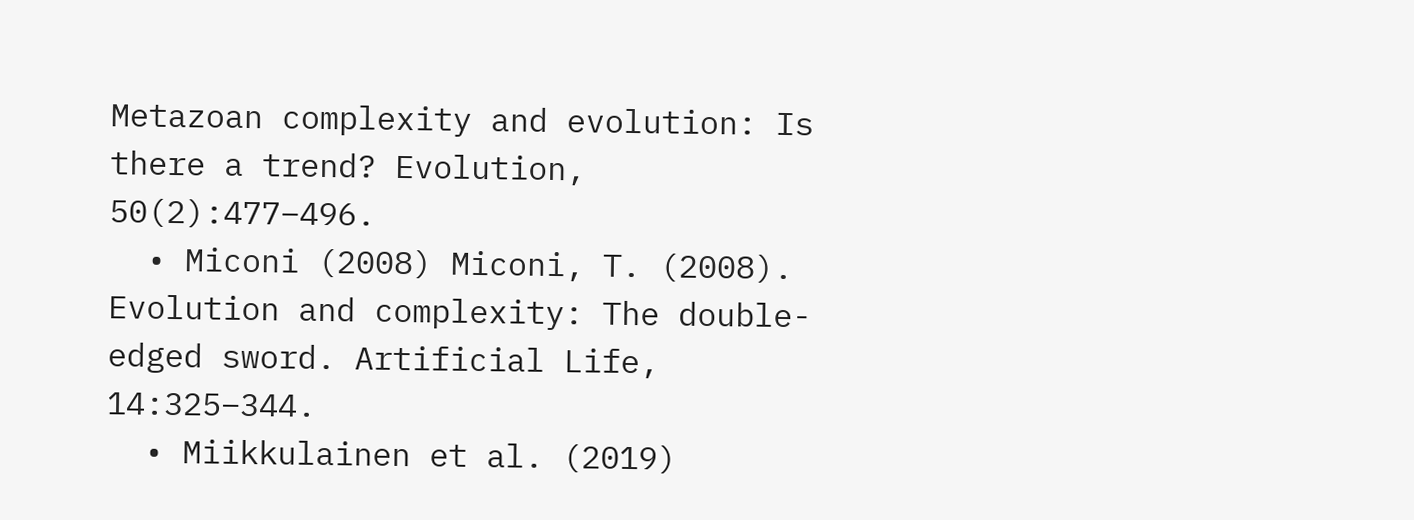Metazoan complexity and evolution: Is there a trend? Evolution, 50(2):477–496.
  • Miconi (2008) Miconi, T. (2008). Evolution and complexity: The double-edged sword. Artificial Life, 14:325–344.
  • Miikkulainen et al. (2019)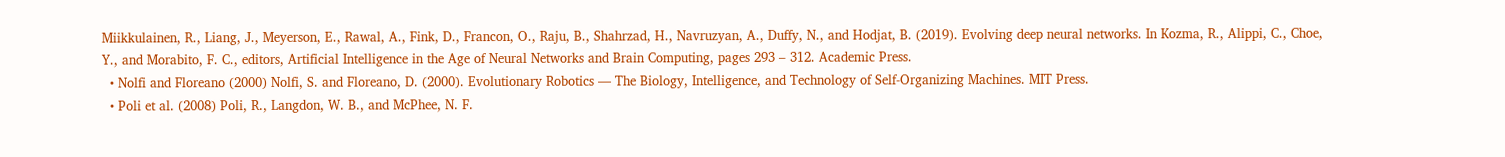Miikkulainen, R., Liang, J., Meyerson, E., Rawal, A., Fink, D., Francon, O., Raju, B., Shahrzad, H., Navruzyan, A., Duffy, N., and Hodjat, B. (2019). Evolving deep neural networks. In Kozma, R., Alippi, C., Choe, Y., and Morabito, F. C., editors, Artificial Intelligence in the Age of Neural Networks and Brain Computing, pages 293 – 312. Academic Press.
  • Nolfi and Floreano (2000) Nolfi, S. and Floreano, D. (2000). Evolutionary Robotics — The Biology, Intelligence, and Technology of Self-Organizing Machines. MIT Press.
  • Poli et al. (2008) Poli, R., Langdon, W. B., and McPhee, N. F.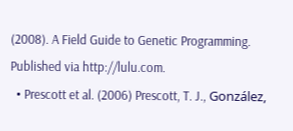(2008). A Field Guide to Genetic Programming. Published via http://lulu.com.
  • Prescott et al. (2006) Prescott, T. J., González,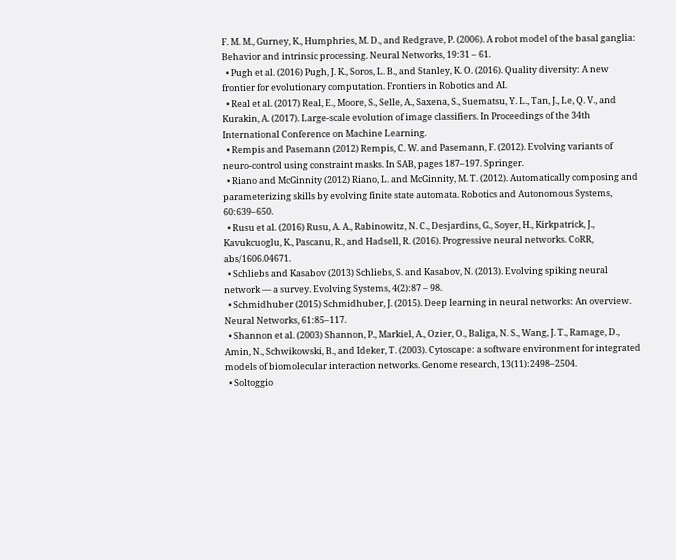F. M. M., Gurney, K., Humphries, M. D., and Redgrave, P. (2006). A robot model of the basal ganglia: Behavior and intrinsic processing. Neural Networks, 19:31 – 61.
  • Pugh et al. (2016) Pugh, J. K., Soros, L. B., and Stanley, K. O. (2016). Quality diversity: A new frontier for evolutionary computation. Frontiers in Robotics and AI.
  • Real et al. (2017) Real, E., Moore, S., Selle, A., Saxena, S., Suematsu, Y. L., Tan, J., Le, Q. V., and Kurakin, A. (2017). Large-scale evolution of image classifiers. In Proceedings of the 34th International Conference on Machine Learning.
  • Rempis and Pasemann (2012) Rempis, C. W. and Pasemann, F. (2012). Evolving variants of neuro-control using constraint masks. In SAB, pages 187–197. Springer.
  • Riano and McGinnity (2012) Riano, L. and McGinnity, M. T. (2012). Automatically composing and parameterizing skills by evolving finite state automata. Robotics and Autonomous Systems, 60:639–650.
  • Rusu et al. (2016) Rusu, A. A., Rabinowitz, N. C., Desjardins, G., Soyer, H., Kirkpatrick, J., Kavukcuoglu, K., Pascanu, R., and Hadsell, R. (2016). Progressive neural networks. CoRR, abs/1606.04671.
  • Schliebs and Kasabov (2013) Schliebs, S. and Kasabov, N. (2013). Evolving spiking neural network — a survey. Evolving Systems, 4(2):87 – 98.
  • Schmidhuber (2015) Schmidhuber, J. (2015). Deep learning in neural networks: An overview. Neural Networks, 61:85–117.
  • Shannon et al. (2003) Shannon, P., Markiel, A., Ozier, O., Baliga, N. S., Wang, J. T., Ramage, D., Amin, N., Schwikowski, B., and Ideker, T. (2003). Cytoscape: a software environment for integrated models of biomolecular interaction networks. Genome research, 13(11):2498–2504.
  • Soltoggio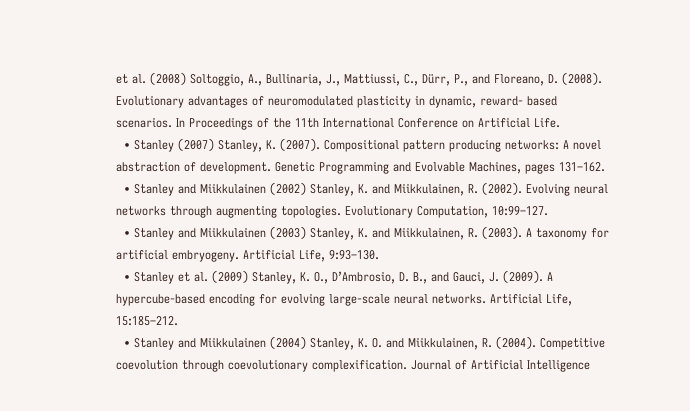et al. (2008) Soltoggio, A., Bullinaria, J., Mattiussi, C., Dürr, P., and Floreano, D. (2008). Evolutionary advantages of neuromodulated plasticity in dynamic, reward- based scenarios. In Proceedings of the 11th International Conference on Artificial Life.
  • Stanley (2007) Stanley, K. (2007). Compositional pattern producing networks: A novel abstraction of development. Genetic Programming and Evolvable Machines, pages 131–162.
  • Stanley and Miikkulainen (2002) Stanley, K. and Miikkulainen, R. (2002). Evolving neural networks through augmenting topologies. Evolutionary Computation, 10:99–127.
  • Stanley and Miikkulainen (2003) Stanley, K. and Miikkulainen, R. (2003). A taxonomy for artificial embryogeny. Artificial Life, 9:93–130.
  • Stanley et al. (2009) Stanley, K. O., D’Ambrosio, D. B., and Gauci, J. (2009). A hypercube-based encoding for evolving large-scale neural networks. Artificial Life, 15:185–212.
  • Stanley and Miikkulainen (2004) Stanley, K. O. and Miikkulainen, R. (2004). Competitive coevolution through coevolutionary complexification. Journal of Artificial Intelligence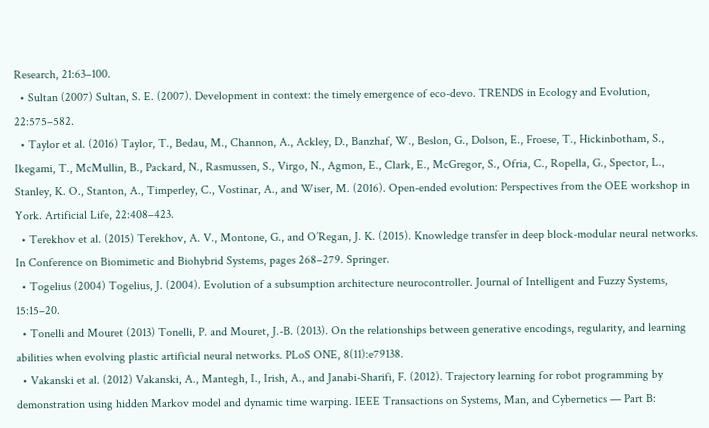Research, 21:63–100.
  • Sultan (2007) Sultan, S. E. (2007). Development in context: the timely emergence of eco-devo. TRENDS in Ecology and Evolution, 22:575–582.
  • Taylor et al. (2016) Taylor, T., Bedau, M., Channon, A., Ackley, D., Banzhaf, W., Beslon, G., Dolson, E., Froese, T., Hickinbotham, S., Ikegami, T., McMullin, B., Packard, N., Rasmussen, S., Virgo, N., Agmon, E., Clark, E., McGregor, S., Ofria, C., Ropella, G., Spector, L., Stanley, K. O., Stanton, A., Timperley, C., Vostinar, A., and Wiser, M. (2016). Open-ended evolution: Perspectives from the OEE workshop in York. Artificial Life, 22:408–423.
  • Terekhov et al. (2015) Terekhov, A. V., Montone, G., and O’Regan, J. K. (2015). Knowledge transfer in deep block-modular neural networks. In Conference on Biomimetic and Biohybrid Systems, pages 268–279. Springer.
  • Togelius (2004) Togelius, J. (2004). Evolution of a subsumption architecture neurocontroller. Journal of Intelligent and Fuzzy Systems, 15:15–20.
  • Tonelli and Mouret (2013) Tonelli, P. and Mouret, J.-B. (2013). On the relationships between generative encodings, regularity, and learning abilities when evolving plastic artificial neural networks. PLoS ONE, 8(11):e79138.
  • Vakanski et al. (2012) Vakanski, A., Mantegh, I., Irish, A., and Janabi-Sharifi, F. (2012). Trajectory learning for robot programming by demonstration using hidden Markov model and dynamic time warping. IEEE Transactions on Systems, Man, and Cybernetics — Part B: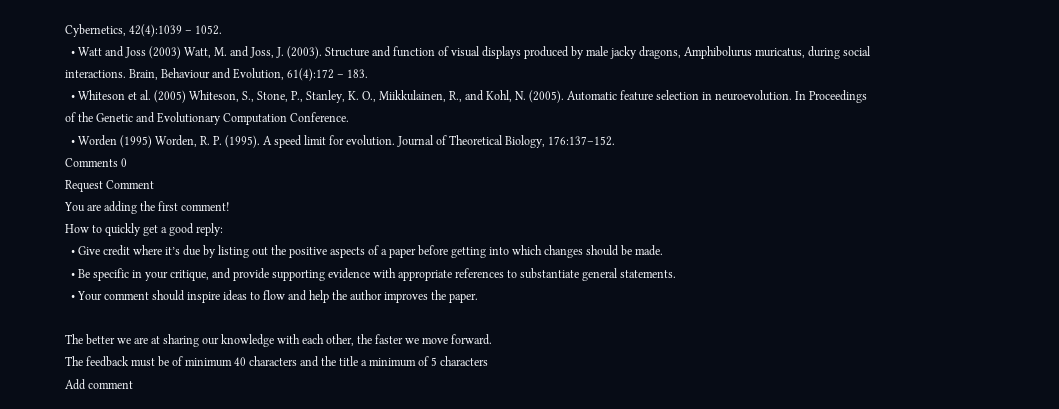Cybernetics, 42(4):1039 – 1052.
  • Watt and Joss (2003) Watt, M. and Joss, J. (2003). Structure and function of visual displays produced by male jacky dragons, Amphibolurus muricatus, during social interactions. Brain, Behaviour and Evolution, 61(4):172 – 183.
  • Whiteson et al. (2005) Whiteson, S., Stone, P., Stanley, K. O., Miikkulainen, R., and Kohl, N. (2005). Automatic feature selection in neuroevolution. In Proceedings of the Genetic and Evolutionary Computation Conference.
  • Worden (1995) Worden, R. P. (1995). A speed limit for evolution. Journal of Theoretical Biology, 176:137–152.
Comments 0
Request Comment
You are adding the first comment!
How to quickly get a good reply:
  • Give credit where it’s due by listing out the positive aspects of a paper before getting into which changes should be made.
  • Be specific in your critique, and provide supporting evidence with appropriate references to substantiate general statements.
  • Your comment should inspire ideas to flow and help the author improves the paper.

The better we are at sharing our knowledge with each other, the faster we move forward.
The feedback must be of minimum 40 characters and the title a minimum of 5 characters
Add comment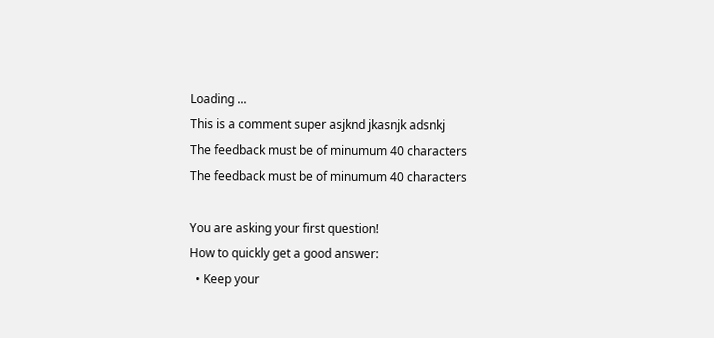Loading ...
This is a comment super asjknd jkasnjk adsnkj
The feedback must be of minumum 40 characters
The feedback must be of minumum 40 characters

You are asking your first question!
How to quickly get a good answer:
  • Keep your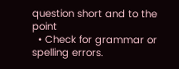question short and to the point
  • Check for grammar or spelling errors.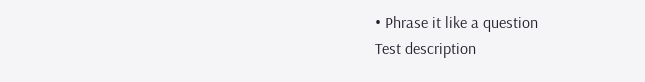• Phrase it like a question
Test description